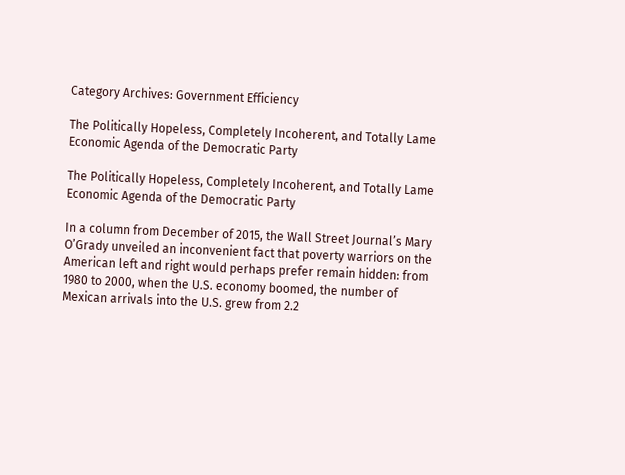Category Archives: Government Efficiency

The Politically Hopeless, Completely Incoherent, and Totally Lame Economic Agenda of the Democratic Party

The Politically Hopeless, Completely Incoherent, and Totally Lame Economic Agenda of the Democratic Party

In a column from December of 2015, the Wall Street Journal’s Mary O’Grady unveiled an inconvenient fact that poverty warriors on the American left and right would perhaps prefer remain hidden: from 1980 to 2000, when the U.S. economy boomed, the number of Mexican arrivals into the U.S. grew from 2.2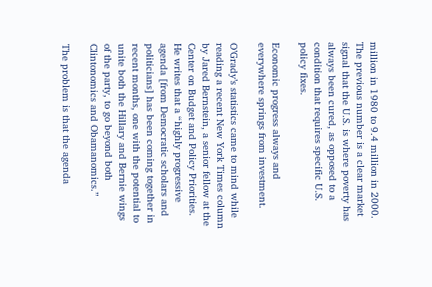million in 1980 to 9.4 million in 2000. The previous number is a clear market signal that the U.S. is where poverty has always been cured, as opposed to a condition that requires specific U.S. policy fixes.

Economic progress always and everywhere springs from investment.

O’Grady’s statistics came to mind while reading a recent New York Times column by Jared Bernstein, a senior fellow at the Center on Budget and Policy Priorities. He writes that a “highly progressive agenda [from Democratic scholars and politicians] has been coming together in recent months, one with the potential to unite both the Hillary and Bernie wings of the party, to go beyond both Clintonomics and Obamanomics.”

The problem is that the agenda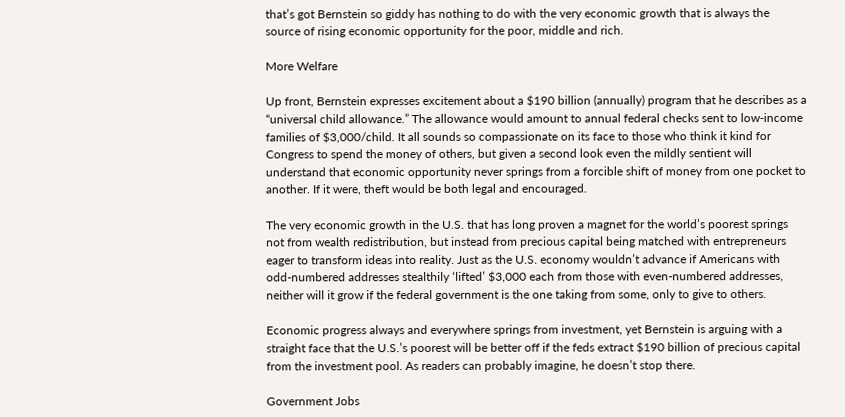that’s got Bernstein so giddy has nothing to do with the very economic growth that is always the source of rising economic opportunity for the poor, middle and rich.

More Welfare

Up front, Bernstein expresses excitement about a $190 billion (annually) program that he describes as a “universal child allowance.” The allowance would amount to annual federal checks sent to low-income families of $3,000/child. It all sounds so compassionate on its face to those who think it kind for Congress to spend the money of others, but given a second look even the mildly sentient will understand that economic opportunity never springs from a forcible shift of money from one pocket to another. If it were, theft would be both legal and encouraged.

The very economic growth in the U.S. that has long proven a magnet for the world’s poorest springs not from wealth redistribution, but instead from precious capital being matched with entrepreneurs eager to transform ideas into reality. Just as the U.S. economy wouldn’t advance if Americans with odd-numbered addresses stealthily ‘lifted’ $3,000 each from those with even-numbered addresses, neither will it grow if the federal government is the one taking from some, only to give to others.

Economic progress always and everywhere springs from investment, yet Bernstein is arguing with a straight face that the U.S.’s poorest will be better off if the feds extract $190 billion of precious capital from the investment pool. As readers can probably imagine, he doesn’t stop there.

Government Jobs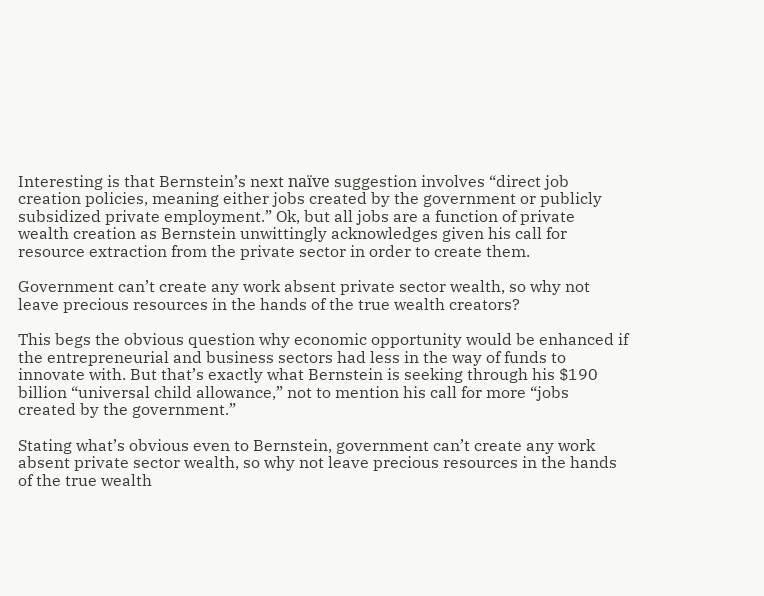Interesting is that Bernstein’s next naïve suggestion involves “direct job creation policies, meaning either jobs created by the government or publicly subsidized private employment.” Ok, but all jobs are a function of private wealth creation as Bernstein unwittingly acknowledges given his call for resource extraction from the private sector in order to create them.

Government can’t create any work absent private sector wealth, so why not leave precious resources in the hands of the true wealth creators?

This begs the obvious question why economic opportunity would be enhanced if the entrepreneurial and business sectors had less in the way of funds to innovate with. But that’s exactly what Bernstein is seeking through his $190 billion “universal child allowance,” not to mention his call for more “jobs created by the government.”

Stating what’s obvious even to Bernstein, government can’t create any work absent private sector wealth, so why not leave precious resources in the hands of the true wealth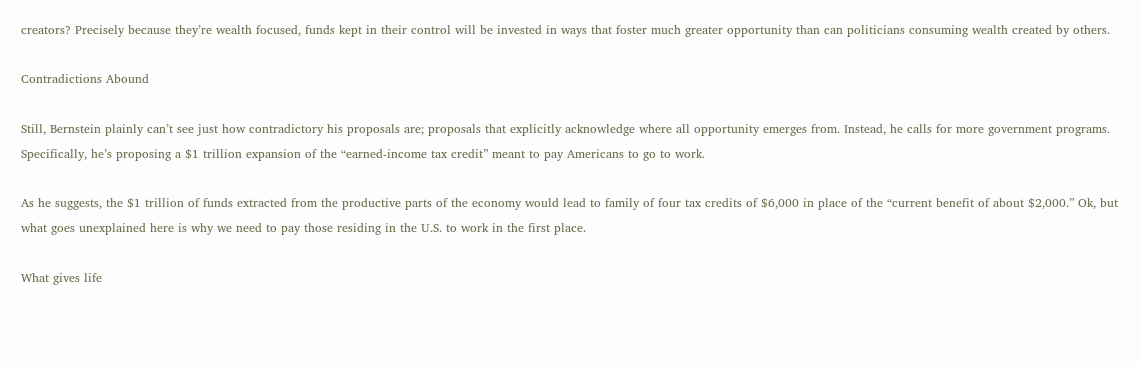creators? Precisely because they’re wealth focused, funds kept in their control will be invested in ways that foster much greater opportunity than can politicians consuming wealth created by others.

Contradictions Abound

Still, Bernstein plainly can’t see just how contradictory his proposals are; proposals that explicitly acknowledge where all opportunity emerges from. Instead, he calls for more government programs. Specifically, he’s proposing a $1 trillion expansion of the “earned-income tax credit” meant to pay Americans to go to work.

As he suggests, the $1 trillion of funds extracted from the productive parts of the economy would lead to family of four tax credits of $6,000 in place of the “current benefit of about $2,000.” Ok, but what goes unexplained here is why we need to pay those residing in the U.S. to work in the first place.

What gives life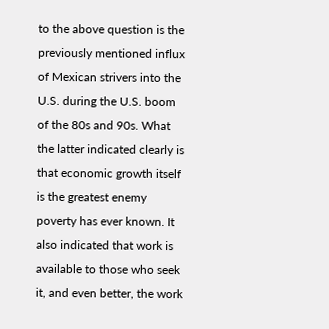to the above question is the previously mentioned influx of Mexican strivers into the U.S. during the U.S. boom of the 80s and 90s. What the latter indicated clearly is that economic growth itself is the greatest enemy poverty has ever known. It also indicated that work is available to those who seek it, and even better, the work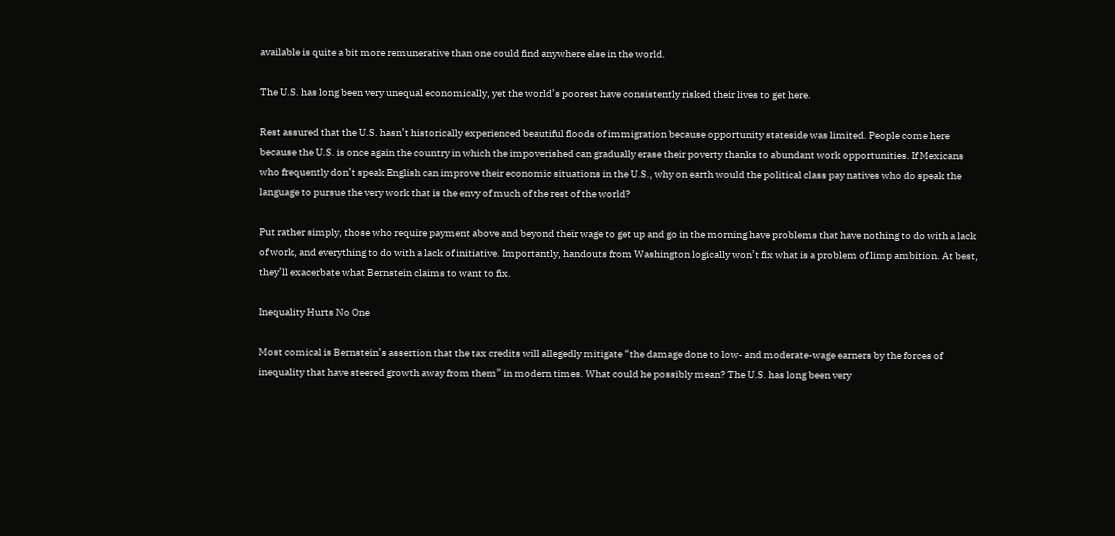available is quite a bit more remunerative than one could find anywhere else in the world.

The U.S. has long been very unequal economically, yet the world’s poorest have consistently risked their lives to get here.

Rest assured that the U.S. hasn’t historically experienced beautiful floods of immigration because opportunity stateside was limited. People come here because the U.S. is once again the country in which the impoverished can gradually erase their poverty thanks to abundant work opportunities. If Mexicans who frequently don’t speak English can improve their economic situations in the U.S., why on earth would the political class pay natives who do speak the language to pursue the very work that is the envy of much of the rest of the world?

Put rather simply, those who require payment above and beyond their wage to get up and go in the morning have problems that have nothing to do with a lack of work, and everything to do with a lack of initiative. Importantly, handouts from Washington logically won’t fix what is a problem of limp ambition. At best, they’ll exacerbate what Bernstein claims to want to fix.

Inequality Hurts No One

Most comical is Bernstein’s assertion that the tax credits will allegedly mitigate “the damage done to low- and moderate-wage earners by the forces of inequality that have steered growth away from them” in modern times. What could he possibly mean? The U.S. has long been very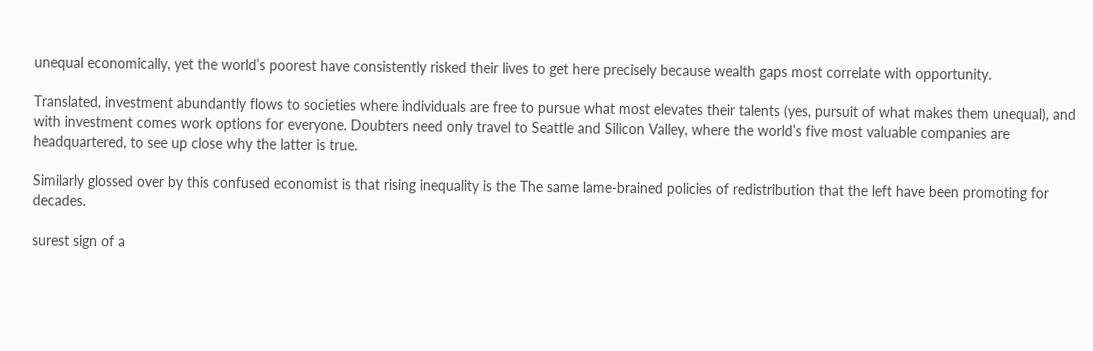unequal economically, yet the world’s poorest have consistently risked their lives to get here precisely because wealth gaps most correlate with opportunity.

Translated, investment abundantly flows to societies where individuals are free to pursue what most elevates their talents (yes, pursuit of what makes them unequal), and with investment comes work options for everyone. Doubters need only travel to Seattle and Silicon Valley, where the world’s five most valuable companies are headquartered, to see up close why the latter is true.

Similarly glossed over by this confused economist is that rising inequality is the The same lame-brained policies of redistribution that the left have been promoting for decades.

surest sign of a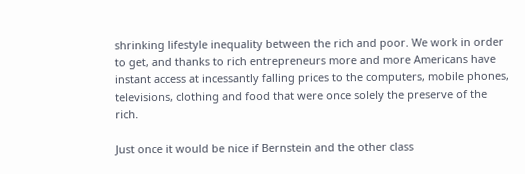shrinking lifestyle inequality between the rich and poor. We work in order to get, and thanks to rich entrepreneurs more and more Americans have instant access at incessantly falling prices to the computers, mobile phones, televisions, clothing and food that were once solely the preserve of the rich.

Just once it would be nice if Bernstein and the other class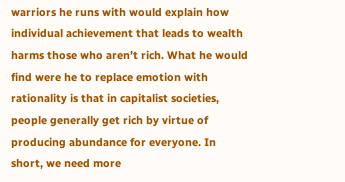warriors he runs with would explain how individual achievement that leads to wealth harms those who aren’t rich. What he would find were he to replace emotion with rationality is that in capitalist societies, people generally get rich by virtue of producing abundance for everyone. In short, we need more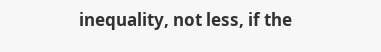inequality, not less, if the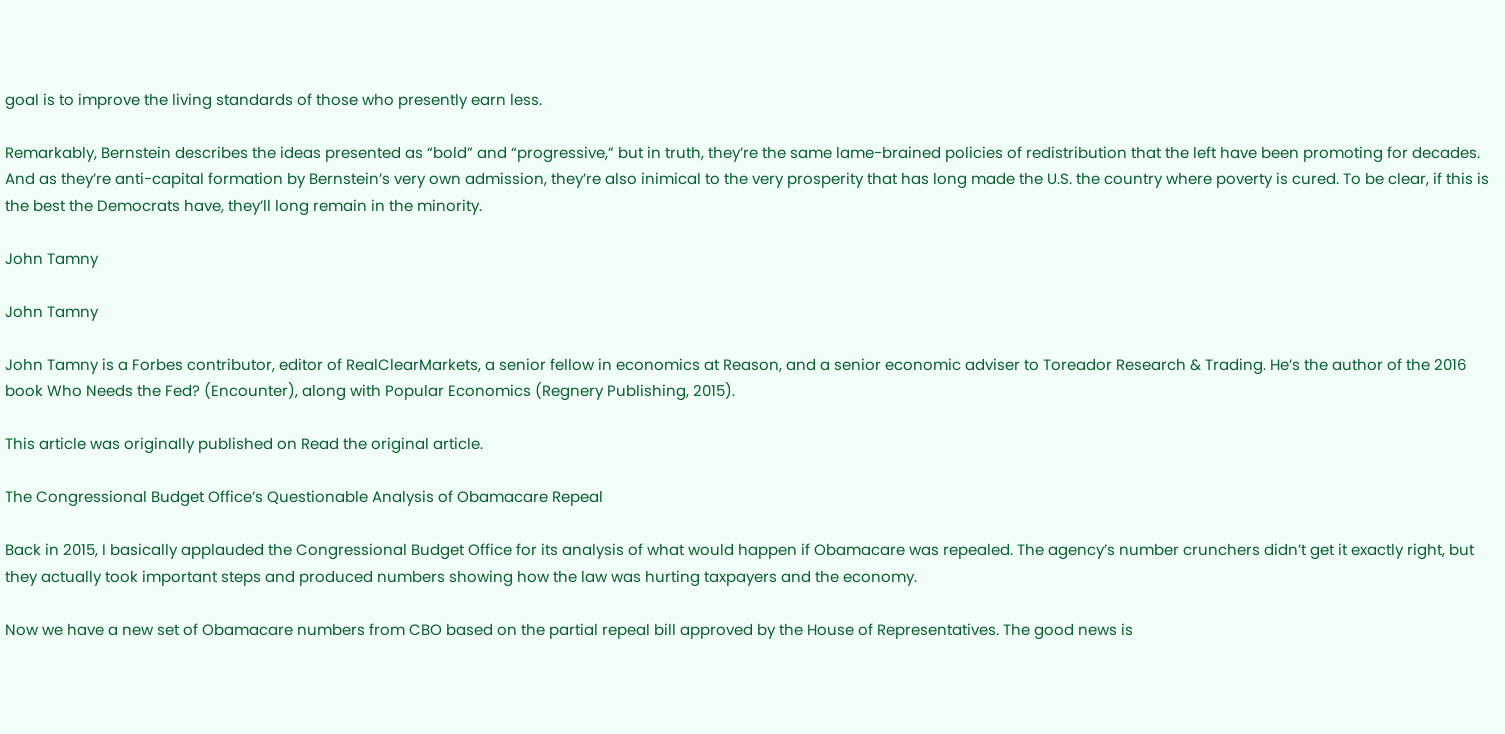goal is to improve the living standards of those who presently earn less.

Remarkably, Bernstein describes the ideas presented as “bold” and “progressive,” but in truth, they’re the same lame-brained policies of redistribution that the left have been promoting for decades. And as they’re anti-capital formation by Bernstein’s very own admission, they’re also inimical to the very prosperity that has long made the U.S. the country where poverty is cured. To be clear, if this is the best the Democrats have, they’ll long remain in the minority.

John Tamny

John Tamny

John Tamny is a Forbes contributor, editor of RealClearMarkets, a senior fellow in economics at Reason, and a senior economic adviser to Toreador Research & Trading. He’s the author of the 2016 book Who Needs the Fed? (Encounter), along with Popular Economics (Regnery Publishing, 2015).

This article was originally published on Read the original article.

The Congressional Budget Office’s Questionable Analysis of Obamacare Repeal

Back in 2015, I basically applauded the Congressional Budget Office for its analysis of what would happen if Obamacare was repealed. The agency’s number crunchers didn’t get it exactly right, but they actually took important steps and produced numbers showing how the law was hurting taxpayers and the economy.

Now we have a new set of Obamacare numbers from CBO based on the partial repeal bill approved by the House of Representatives. The good news is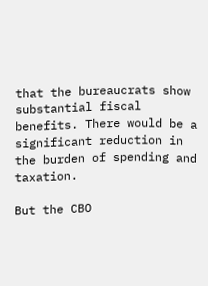that the bureaucrats show substantial fiscal benefits. There would be a significant reduction in the burden of spending and taxation.

But the CBO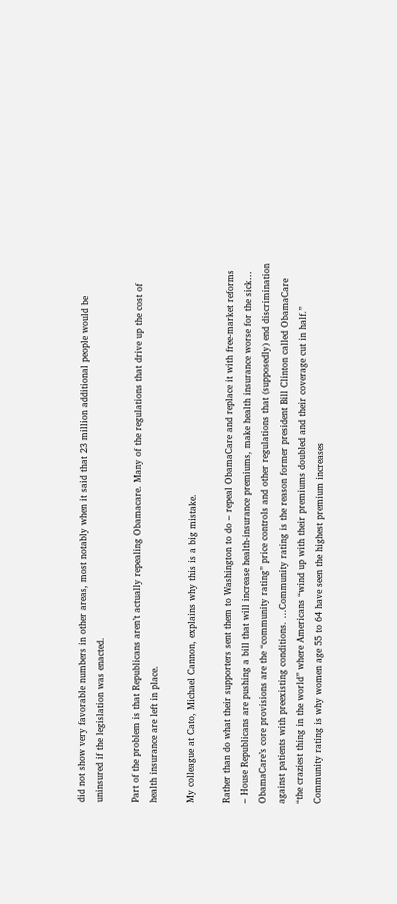did not show very favorable numbers in other areas, most notably when it said that 23 million additional people would be uninsured if the legislation was enacted.

Part of the problem is that Republicans aren’t actually repealing Obamacare. Many of the regulations that drive up the cost of health insurance are left in place.

My colleague at Cato, Michael Cannon, explains why this is a big mistake.

Rather than do what their supporters sent them to Washington to do – repeal ObamaCare and replace it with free-market reforms – House Republicans are pushing a bill that will increase health-insurance premiums, make health insurance worse for the sick… ObamaCare’s core provisions are the “community rating” price controls and other regulations that (supposedly) end discrimination against patients with preexisting conditions. …Community rating is the reason former president Bill Clinton called ObamaCare “the craziest thing in the world” where Americans “wind up with their premiums doubled and their coverage cut in half.” Community rating is why women age 55 to 64 have seen the highest premium increases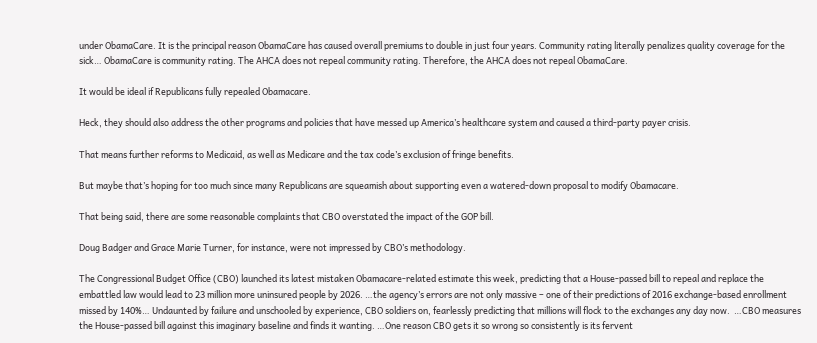under ObamaCare. It is the principal reason ObamaCare has caused overall premiums to double in just four years. Community rating literally penalizes quality coverage for the sick… ObamaCare is community rating. The AHCA does not repeal community rating. Therefore, the AHCA does not repeal ObamaCare.

It would be ideal if Republicans fully repealed Obamacare.

Heck, they should also address the other programs and policies that have messed up America’s healthcare system and caused a third-party payer crisis.

That means further reforms to Medicaid, as well as Medicare and the tax code’s exclusion of fringe benefits.

But maybe that’s hoping for too much since many Republicans are squeamish about supporting even a watered-down proposal to modify Obamacare.

That being said, there are some reasonable complaints that CBO overstated the impact of the GOP bill.

Doug Badger and Grace Marie Turner, for instance, were not impressed by CBO’s methodology.

The Congressional Budget Office (CBO) launched its latest mistaken Obamacare-related estimate this week, predicting that a House-passed bill to repeal and replace the embattled law would lead to 23 million more uninsured people by 2026. …the agency’s errors are not only massive – one of their predictions of 2016 exchange-based enrollment missed by 140%… Undaunted by failure and unschooled by experience, CBO soldiers on, fearlessly predicting that millions will flock to the exchanges any day now.  …CBO measures the House-passed bill against this imaginary baseline and finds it wanting. …One reason CBO gets it so wrong so consistently is its fervent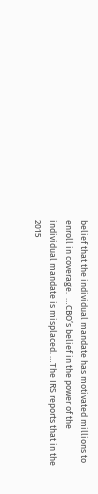belief that the individual mandate has motivated millions to enroll in coverage.  …CBO’s belief in the power of the individual mandate is misplaced. …The IRS reports that in the 2015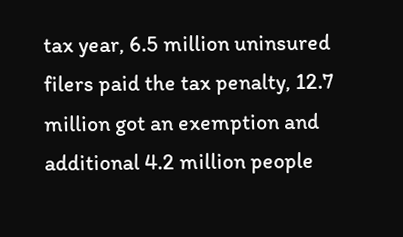tax year, 6.5 million uninsured filers paid the tax penalty, 12.7 million got an exemption and additional 4.2 million people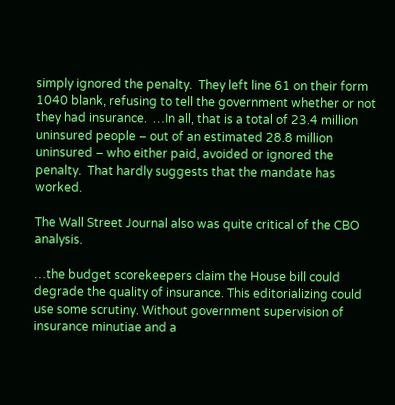simply ignored the penalty.  They left line 61 on their form 1040 blank, refusing to tell the government whether or not they had insurance.  …In all, that is a total of 23.4 million uninsured people – out of an estimated 28.8 million uninsured – who either paid, avoided or ignored the penalty.  That hardly suggests that the mandate has worked.

The Wall Street Journal also was quite critical of the CBO analysis.

…the budget scorekeepers claim the House bill could degrade the quality of insurance. This editorializing could use some scrutiny. Without government supervision of insurance minutiae and a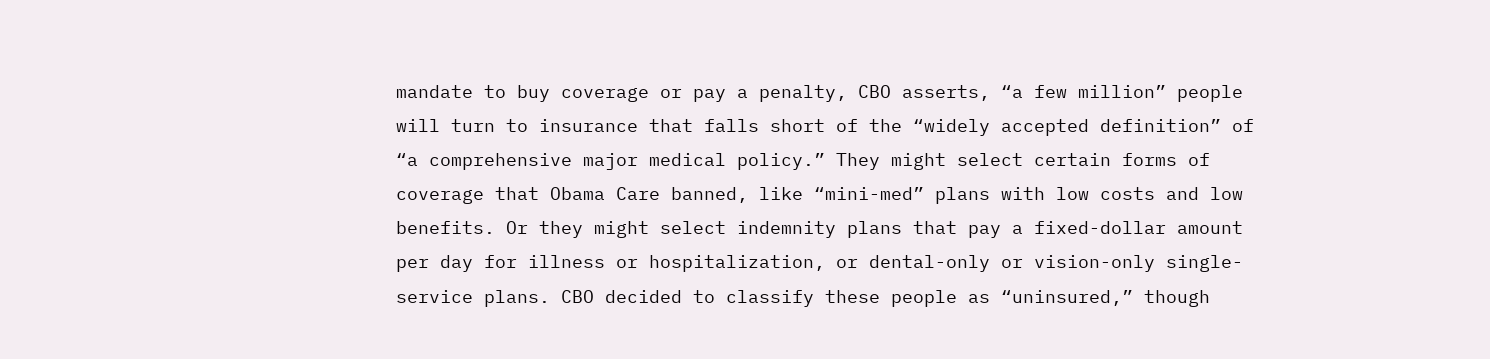mandate to buy coverage or pay a penalty, CBO asserts, “a few million” people will turn to insurance that falls short of the “widely accepted definition” of “a comprehensive major medical policy.” They might select certain forms of coverage that Obama Care banned, like “mini-med” plans with low costs and low benefits. Or they might select indemnity plans that pay a fixed-dollar amount per day for illness or hospitalization, or dental-only or vision-only single-service plans. CBO decided to classify these people as “uninsured,” though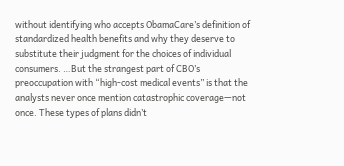without identifying who accepts ObamaCare’s definition of standardized health benefits and why they deserve to substitute their judgment for the choices of individual consumers. …But the strangest part of CBO’s preoccupation with “high-cost medical events” is that the analysts never once mention catastrophic coverage—not once. These types of plans didn’t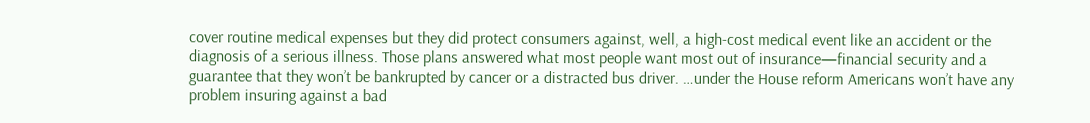cover routine medical expenses but they did protect consumers against, well, a high-cost medical event like an accident or the diagnosis of a serious illness. Those plans answered what most people want most out of insurance—financial security and a guarantee that they won’t be bankrupted by cancer or a distracted bus driver. …under the House reform Americans won’t have any problem insuring against a bad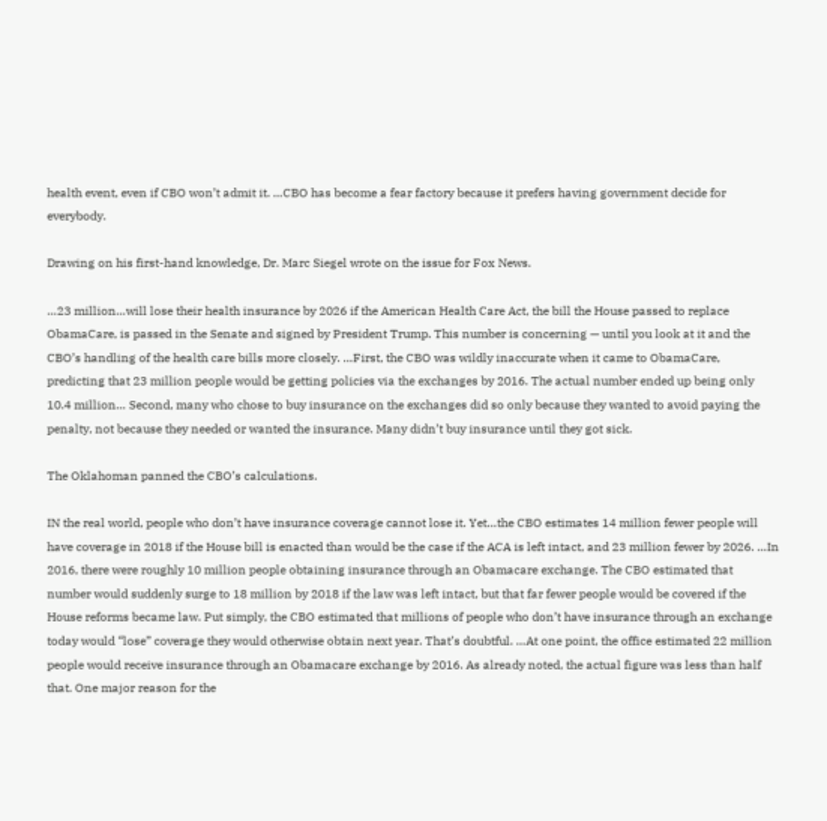health event, even if CBO won’t admit it. …CBO has become a fear factory because it prefers having government decide for everybody.

Drawing on his first-hand knowledge, Dr. Marc Siegel wrote on the issue for Fox News.

…23 million…will lose their health insurance by 2026 if the American Health Care Act, the bill the House passed to replace ObamaCare, is passed in the Senate and signed by President Trump. This number is concerning — until you look at it and the CBO’s handling of the health care bills more closely. …First, the CBO was wildly inaccurate when it came to ObamaCare, predicting that 23 million people would be getting policies via the exchanges by 2016. The actual number ended up being only 10.4 million… Second, many who chose to buy insurance on the exchanges did so only because they wanted to avoid paying the penalty, not because they needed or wanted the insurance. Many didn’t buy insurance until they got sick.

The Oklahoman panned the CBO’s calculations.

IN the real world, people who don’t have insurance coverage cannot lose it. Yet…the CBO estimates 14 million fewer people will have coverage in 2018 if the House bill is enacted than would be the case if the ACA is left intact, and 23 million fewer by 2026. …In 2016, there were roughly 10 million people obtaining insurance through an Obamacare exchange. The CBO estimated that number would suddenly surge to 18 million by 2018 if the law was left intact, but that far fewer people would be covered if the House reforms became law. Put simply, the CBO estimated that millions of people who don’t have insurance through an exchange today would “lose” coverage they would otherwise obtain next year. That’s doubtful. …At one point, the office estimated 22 million people would receive insurance through an Obamacare exchange by 2016. As already noted, the actual figure was less than half that. One major reason for the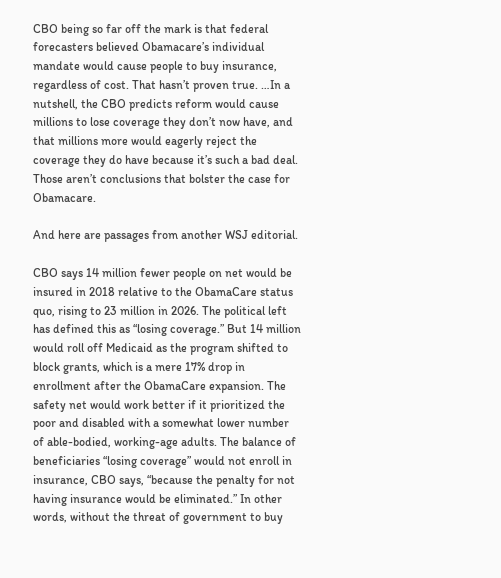CBO being so far off the mark is that federal forecasters believed Obamacare’s individual mandate would cause people to buy insurance, regardless of cost. That hasn’t proven true. …In a nutshell, the CBO predicts reform would cause millions to lose coverage they don’t now have, and that millions more would eagerly reject the coverage they do have because it’s such a bad deal. Those aren’t conclusions that bolster the case for Obamacare.

And here are passages from another WSJ editorial.

CBO says 14 million fewer people on net would be insured in 2018 relative to the ObamaCare status quo, rising to 23 million in 2026. The political left has defined this as “losing coverage.” But 14 million would roll off Medicaid as the program shifted to block grants, which is a mere 17% drop in enrollment after the ObamaCare expansion. The safety net would work better if it prioritized the poor and disabled with a somewhat lower number of able-bodied, working-age adults. The balance of beneficiaries “losing coverage” would not enroll in insurance, CBO says, “because the penalty for not having insurance would be eliminated.” In other words, without the threat of government to buy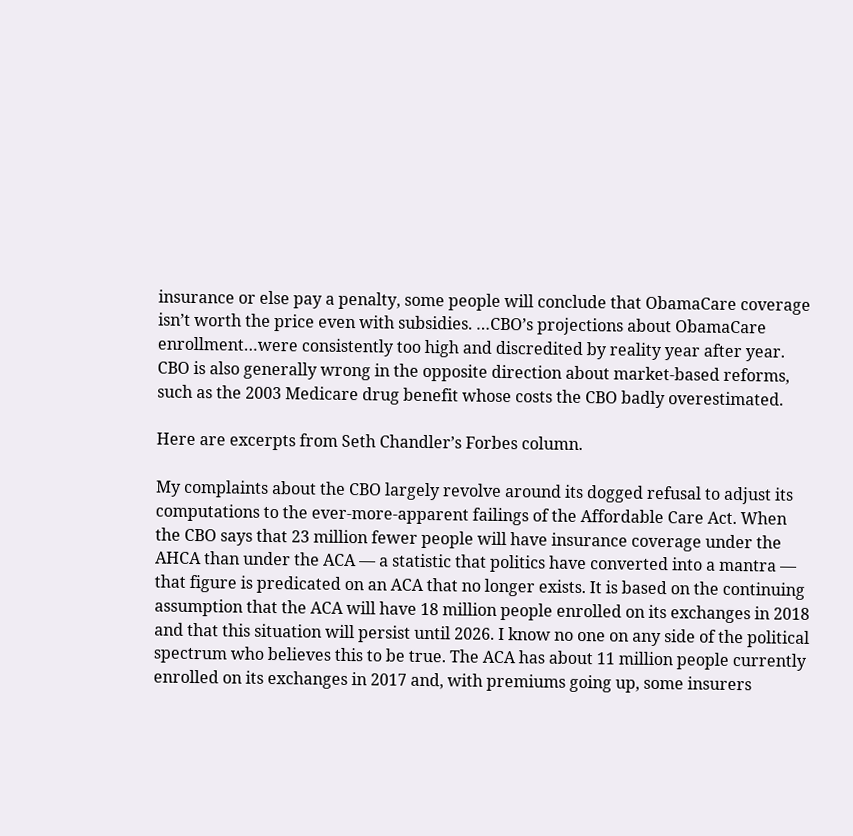insurance or else pay a penalty, some people will conclude that ObamaCare coverage isn’t worth the price even with subsidies. …CBO’s projections about ObamaCare enrollment…were consistently too high and discredited by reality year after year. CBO is also generally wrong in the opposite direction about market-based reforms, such as the 2003 Medicare drug benefit whose costs the CBO badly overestimated.

Here are excerpts from Seth Chandler’s Forbes column.

My complaints about the CBO largely revolve around its dogged refusal to adjust its computations to the ever-more-apparent failings of the Affordable Care Act. When the CBO says that 23 million fewer people will have insurance coverage under the AHCA than under the ACA — a statistic that politics have converted into a mantra —  that figure is predicated on an ACA that no longer exists. It is based on the continuing assumption that the ACA will have 18 million people enrolled on its exchanges in 2018 and that this situation will persist until 2026. I know no one on any side of the political spectrum who believes this to be true. The ACA has about 11 million people currently enrolled on its exchanges in 2017 and, with premiums going up, some insurers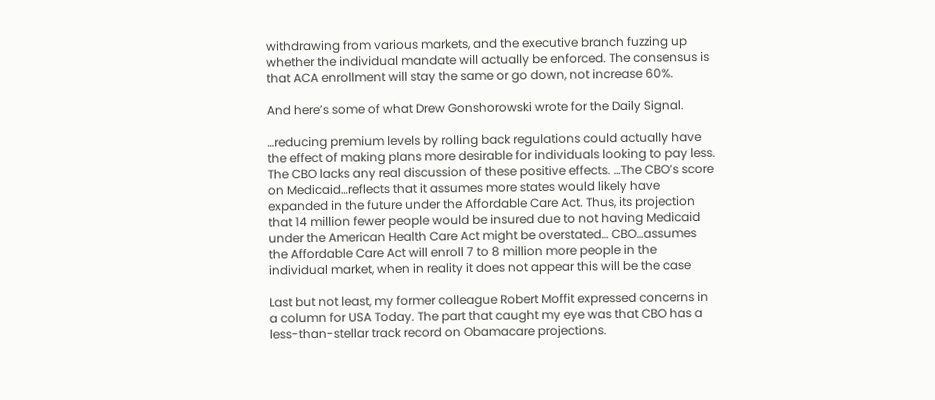withdrawing from various markets, and the executive branch fuzzing up whether the individual mandate will actually be enforced. The consensus is that ACA enrollment will stay the same or go down, not increase 60%.

And here’s some of what Drew Gonshorowski wrote for the Daily Signal.

…reducing premium levels by rolling back regulations could actually have the effect of making plans more desirable for individuals looking to pay less. The CBO lacks any real discussion of these positive effects. …The CBO’s score on Medicaid…reflects that it assumes more states would likely have expanded in the future under the Affordable Care Act. Thus, its projection that 14 million fewer people would be insured due to not having Medicaid under the American Health Care Act might be overstated… CBO…assumes the Affordable Care Act will enroll 7 to 8 million more people in the individual market, when in reality it does not appear this will be the case

Last but not least, my former colleague Robert Moffit expressed concerns in a column for USA Today. The part that caught my eye was that CBO has a less-than-stellar track record on Obamacare projections.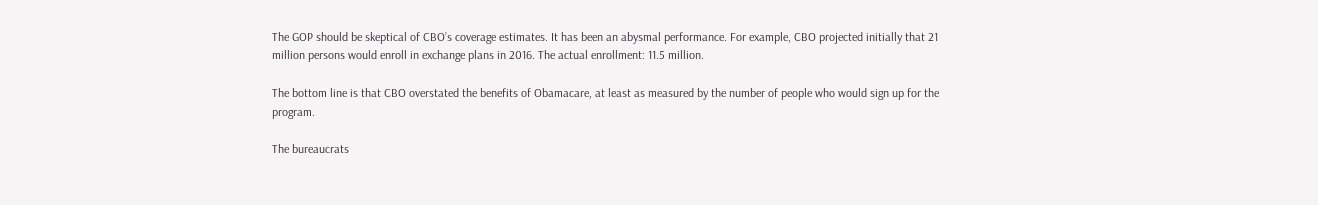The GOP should be skeptical of CBO’s coverage estimates. It has been an abysmal performance. For example, CBO projected initially that 21 million persons would enroll in exchange plans in 2016. The actual enrollment: 11.5 million.

The bottom line is that CBO overstated the benefits of Obamacare, at least as measured by the number of people who would sign up for the program.

The bureaucrats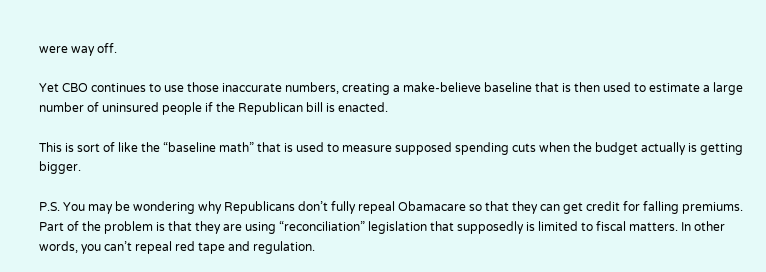were way off.

Yet CBO continues to use those inaccurate numbers, creating a make-believe baseline that is then used to estimate a large number of uninsured people if the Republican bill is enacted.

This is sort of like the “baseline math” that is used to measure supposed spending cuts when the budget actually is getting bigger.

P.S. You may be wondering why Republicans don’t fully repeal Obamacare so that they can get credit for falling premiums. Part of the problem is that they are using “reconciliation” legislation that supposedly is limited to fiscal matters. In other words, you can’t repeal red tape and regulation.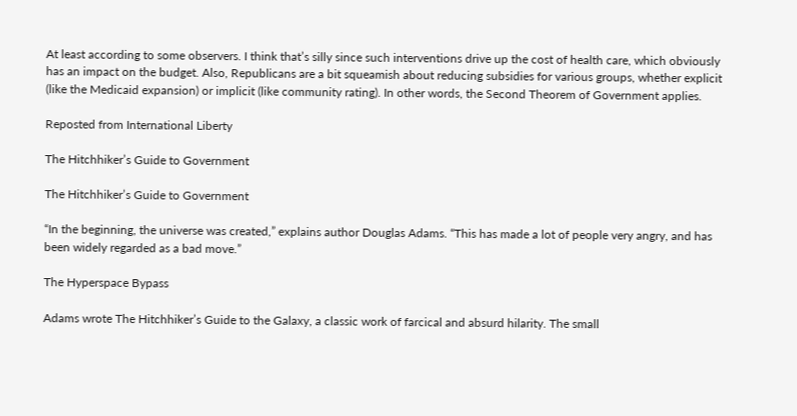At least according to some observers. I think that’s silly since such interventions drive up the cost of health care, which obviously has an impact on the budget. Also, Republicans are a bit squeamish about reducing subsidies for various groups, whether explicit (like the Medicaid expansion) or implicit (like community rating). In other words, the Second Theorem of Government applies.

Reposted from International Liberty

The Hitchhiker’s Guide to Government

The Hitchhiker’s Guide to Government

“In the beginning, the universe was created,” explains author Douglas Adams. “This has made a lot of people very angry, and has been widely regarded as a bad move.”

The Hyperspace Bypass

Adams wrote The Hitchhiker’s Guide to the Galaxy, a classic work of farcical and absurd hilarity. The small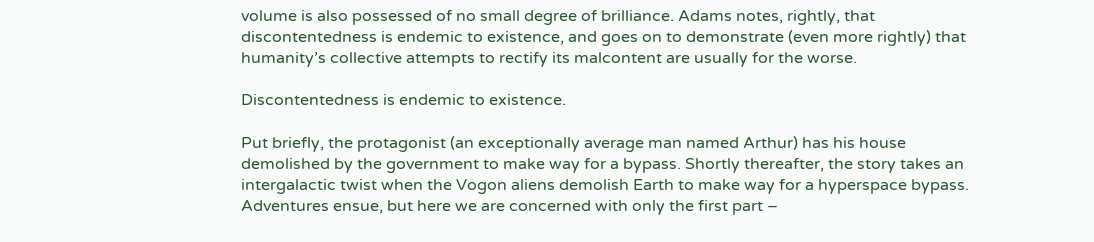volume is also possessed of no small degree of brilliance. Adams notes, rightly, that discontentedness is endemic to existence, and goes on to demonstrate (even more rightly) that humanity’s collective attempts to rectify its malcontent are usually for the worse.

Discontentedness is endemic to existence.

Put briefly, the protagonist (an exceptionally average man named Arthur) has his house demolished by the government to make way for a bypass. Shortly thereafter, the story takes an intergalactic twist when the Vogon aliens demolish Earth to make way for a hyperspace bypass. Adventures ensue, but here we are concerned with only the first part –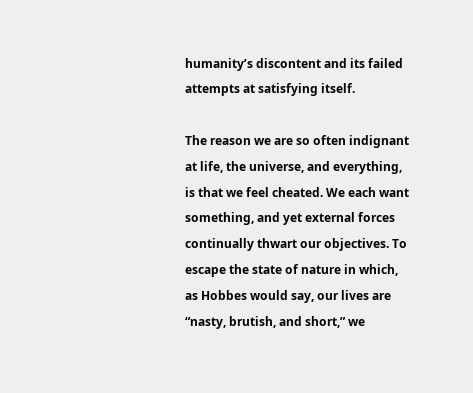humanity’s discontent and its failed attempts at satisfying itself.

The reason we are so often indignant at life, the universe, and everything, is that we feel cheated. We each want something, and yet external forces continually thwart our objectives. To escape the state of nature in which, as Hobbes would say, our lives are “nasty, brutish, and short,” we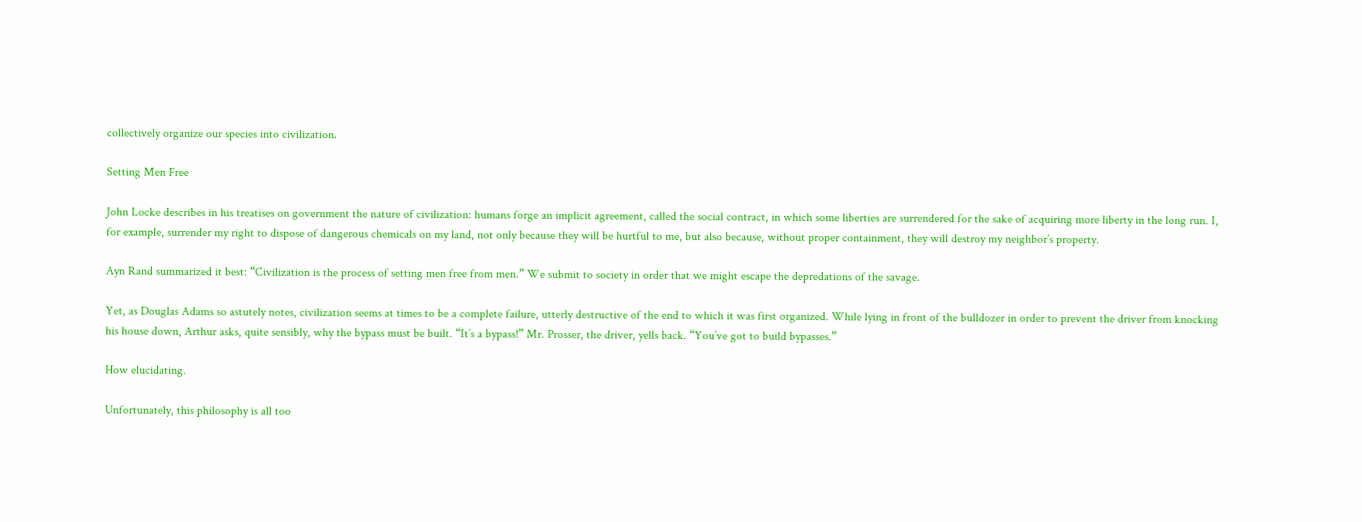collectively organize our species into civilization.

Setting Men Free

John Locke describes in his treatises on government the nature of civilization: humans forge an implicit agreement, called the social contract, in which some liberties are surrendered for the sake of acquiring more liberty in the long run. I, for example, surrender my right to dispose of dangerous chemicals on my land, not only because they will be hurtful to me, but also because, without proper containment, they will destroy my neighbor’s property.

Ayn Rand summarized it best: “Civilization is the process of setting men free from men.” We submit to society in order that we might escape the depredations of the savage.

Yet, as Douglas Adams so astutely notes, civilization seems at times to be a complete failure, utterly destructive of the end to which it was first organized. While lying in front of the bulldozer in order to prevent the driver from knocking his house down, Arthur asks, quite sensibly, why the bypass must be built. “It’s a bypass!” Mr. Prosser, the driver, yells back. “You’ve got to build bypasses.”

How elucidating.

Unfortunately, this philosophy is all too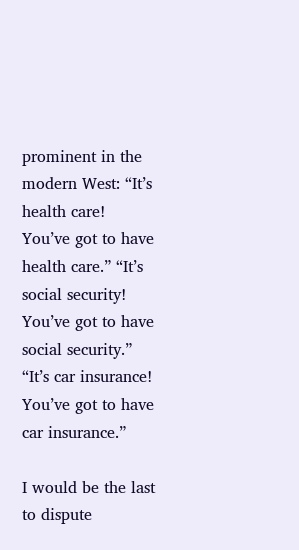prominent in the modern West: “It’s health care! You’ve got to have health care.” “It’s social security! You’ve got to have social security.” “It’s car insurance! You’ve got to have car insurance.”

I would be the last to dispute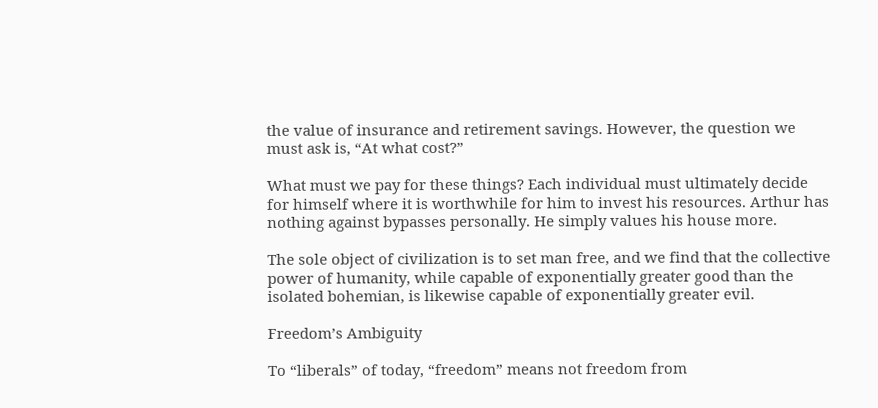the value of insurance and retirement savings. However, the question we must ask is, “At what cost?”

What must we pay for these things? Each individual must ultimately decide for himself where it is worthwhile for him to invest his resources. Arthur has nothing against bypasses personally. He simply values his house more.

The sole object of civilization is to set man free, and we find that the collective power of humanity, while capable of exponentially greater good than the isolated bohemian, is likewise capable of exponentially greater evil.

Freedom’s Ambiguity

To “liberals” of today, “freedom” means not freedom from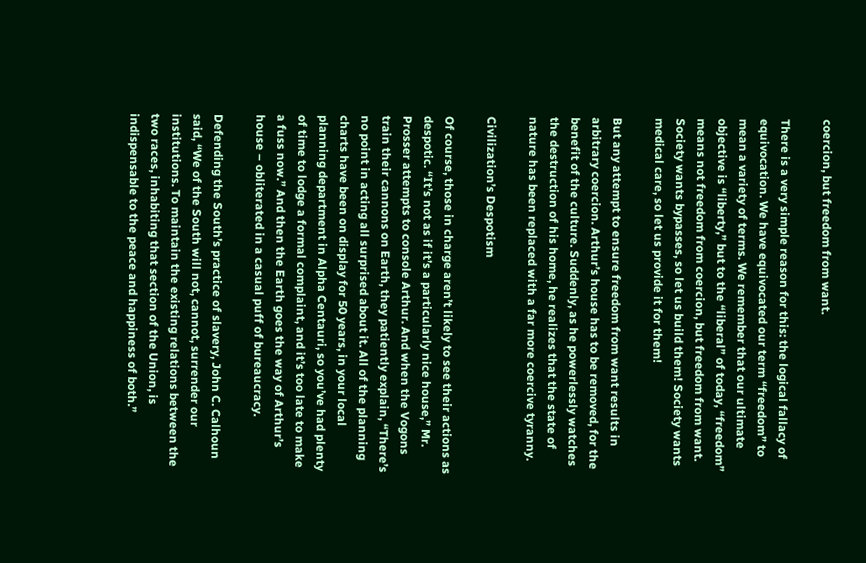coercion, but freedom from want.

There is a very simple reason for this: the logical fallacy of equivocation. We have equivocated our term “freedom” to mean a variety of terms. We remember that our ultimate objective is “liberty,” but to the “liberal” of today, “freedom” means not freedom from coercion, but freedom from want. Society wants bypasses, so let us build them! Society wants medical care, so let us provide it for them!

But any attempt to ensure freedom from want results in arbitrary coercion. Arthur’s house has to be removed, for the benefit of the culture. Suddenly, as he powerlessly watches the destruction of his home, he realizes that the state of nature has been replaced with a far more coercive tyranny.

Civilization’s Despotism

Of course, those in charge aren’t likely to see their actions as despotic. “It’s not as if it’s a particularly nice house,” Mr. Prosser attempts to console Arthur. And when the Vogons train their cannons on Earth, they patiently explain, “There’s no point in acting all surprised about it. All of the planning charts have been on display for 50 years, in your local planning department in Alpha Centauri, so you’ve had plenty of time to lodge a formal complaint, and it’s too late to make a fuss now.” And then the Earth goes the way of Arthur’s house – obliterated in a casual puff of bureaucracy.

Defending the South’s practice of slavery, John C. Calhoun said, “We of the South will not, cannot, surrender our institutions. To maintain the existing relations between the two races, inhabiting that section of the Union, is indispensable to the peace and happiness of both.”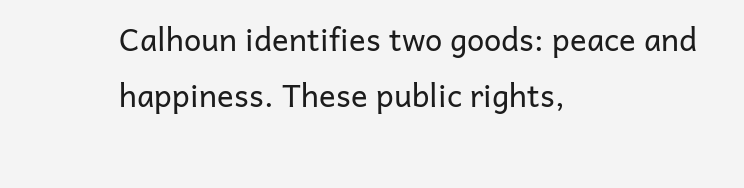Calhoun identifies two goods: peace and happiness. These public rights,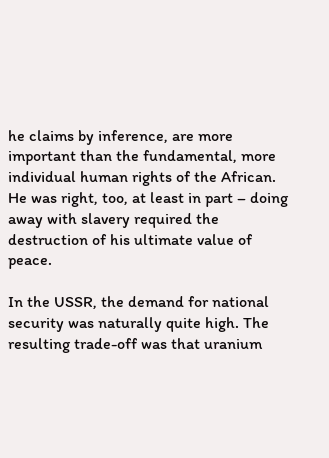he claims by inference, are more important than the fundamental, more individual human rights of the African. He was right, too, at least in part – doing away with slavery required the destruction of his ultimate value of peace.

In the USSR, the demand for national security was naturally quite high. The resulting trade-off was that uranium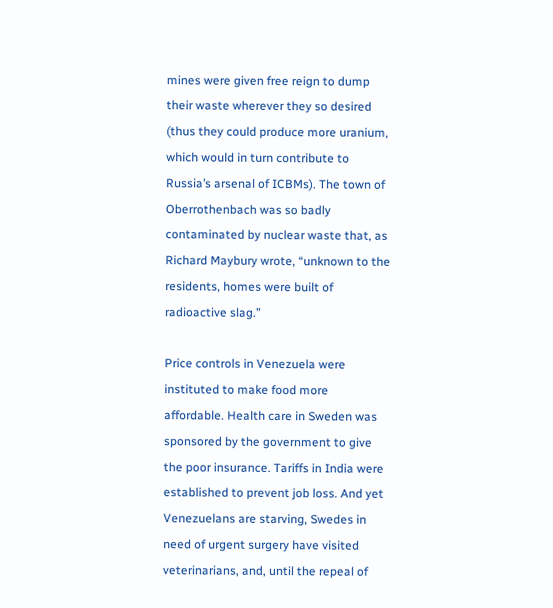mines were given free reign to dump their waste wherever they so desired (thus they could produce more uranium, which would in turn contribute to Russia’s arsenal of ICBMs). The town of Oberrothenbach was so badly contaminated by nuclear waste that, as Richard Maybury wrote, “unknown to the residents, homes were built of radioactive slag.”

Price controls in Venezuela were instituted to make food more affordable. Health care in Sweden was sponsored by the government to give the poor insurance. Tariffs in India were established to prevent job loss. And yet Venezuelans are starving, Swedes in need of urgent surgery have visited veterinarians, and, until the repeal of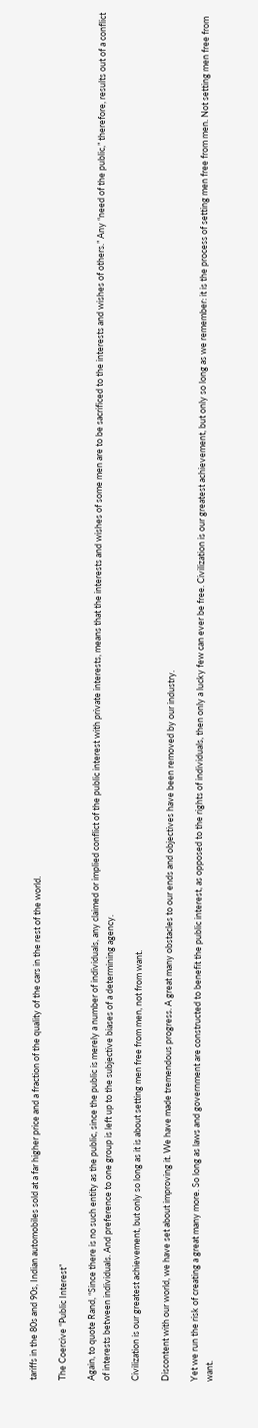tariffs in the 80s and 90s, Indian automobiles sold at a far higher price and a fraction of the quality of the cars in the rest of the world.

The Coercive “Public Interest”

Again, to quote Rand, “Since there is no such entity as the public, since the public is merely a number of individuals, any claimed or implied conflict of the public interest with private interests, means that the interests and wishes of some men are to be sacrificed to the interests and wishes of others.” Any “need of the public,” therefore, results out of a conflict of interests between individuals. And preference to one group is left up to the subjective biases of a determining agency.

Civilization is our greatest achievement, but only so long as it is about setting men free from men, not from want.

Discontent with our world, we have set about improving it. We have made tremendous progress. A great many obstacles to our ends and objectives have been removed by our industry.

Yet we run the risk of creating a great many more. So long as laws and government are constructed to benefit the public interest, as opposed to the rights of individuals, then only a lucky few can ever be free. Civilization is our greatest achievement, but only so long as we remember: it is the process of setting men free from men. Not setting men free from want.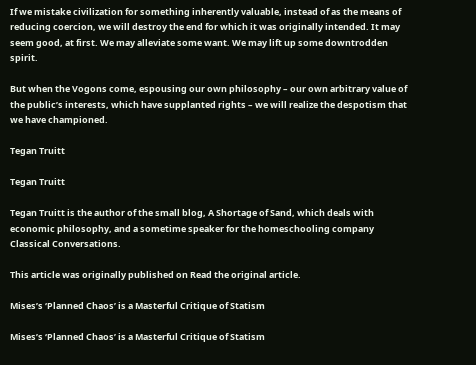If we mistake civilization for something inherently valuable, instead of as the means of reducing coercion, we will destroy the end for which it was originally intended. It may seem good, at first. We may alleviate some want. We may lift up some downtrodden spirit.

But when the Vogons come, espousing our own philosophy – our own arbitrary value of the public’s interests, which have supplanted rights – we will realize the despotism that we have championed.

Tegan Truitt

Tegan Truitt

Tegan Truitt is the author of the small blog, A Shortage of Sand, which deals with economic philosophy, and a sometime speaker for the homeschooling company Classical Conversations.

This article was originally published on Read the original article.

Mises’s ‘Planned Chaos’ is a Masterful Critique of Statism

Mises’s ‘Planned Chaos’ is a Masterful Critique of Statism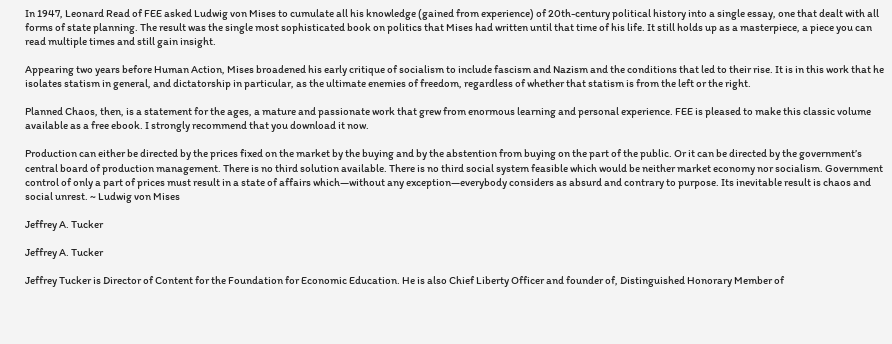In 1947, Leonard Read of FEE asked Ludwig von Mises to cumulate all his knowledge (gained from experience) of 20th-century political history into a single essay, one that dealt with all forms of state planning. The result was the single most sophisticated book on politics that Mises had written until that time of his life. It still holds up as a masterpiece, a piece you can read multiple times and still gain insight.

Appearing two years before Human Action, Mises broadened his early critique of socialism to include fascism and Nazism and the conditions that led to their rise. It is in this work that he isolates statism in general, and dictatorship in particular, as the ultimate enemies of freedom, regardless of whether that statism is from the left or the right.

Planned Chaos, then, is a statement for the ages, a mature and passionate work that grew from enormous learning and personal experience. FEE is pleased to make this classic volume available as a free ebook. I strongly recommend that you download it now.

Production can either be directed by the prices fixed on the market by the buying and by the abstention from buying on the part of the public. Or it can be directed by the government’s central board of production management. There is no third solution available. There is no third social system feasible which would be neither market economy nor socialism. Government control of only a part of prices must result in a state of affairs which—without any exception—everybody considers as absurd and contrary to purpose. Its inevitable result is chaos and social unrest. ~ Ludwig von Mises

Jeffrey A. Tucker

Jeffrey A. Tucker

Jeffrey Tucker is Director of Content for the Foundation for Economic Education. He is also Chief Liberty Officer and founder of, Distinguished Honorary Member of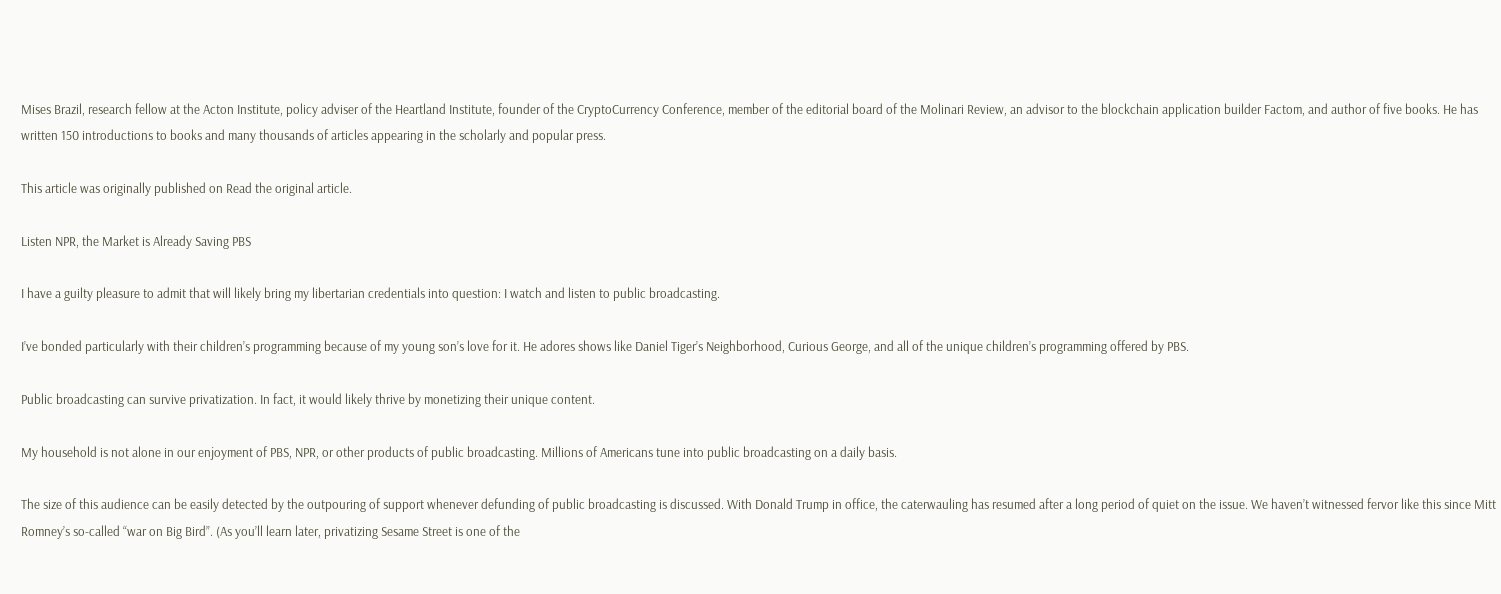Mises Brazil, research fellow at the Acton Institute, policy adviser of the Heartland Institute, founder of the CryptoCurrency Conference, member of the editorial board of the Molinari Review, an advisor to the blockchain application builder Factom, and author of five books. He has written 150 introductions to books and many thousands of articles appearing in the scholarly and popular press.

This article was originally published on Read the original article.

Listen NPR, the Market is Already Saving PBS

I have a guilty pleasure to admit that will likely bring my libertarian credentials into question: I watch and listen to public broadcasting.

I’ve bonded particularly with their children’s programming because of my young son’s love for it. He adores shows like Daniel Tiger’s Neighborhood, Curious George, and all of the unique children’s programming offered by PBS.

Public broadcasting can survive privatization. In fact, it would likely thrive by monetizing their unique content.

My household is not alone in our enjoyment of PBS, NPR, or other products of public broadcasting. Millions of Americans tune into public broadcasting on a daily basis.

The size of this audience can be easily detected by the outpouring of support whenever defunding of public broadcasting is discussed. With Donald Trump in office, the caterwauling has resumed after a long period of quiet on the issue. We haven’t witnessed fervor like this since Mitt Romney’s so-called “war on Big Bird”. (As you’ll learn later, privatizing Sesame Street is one of the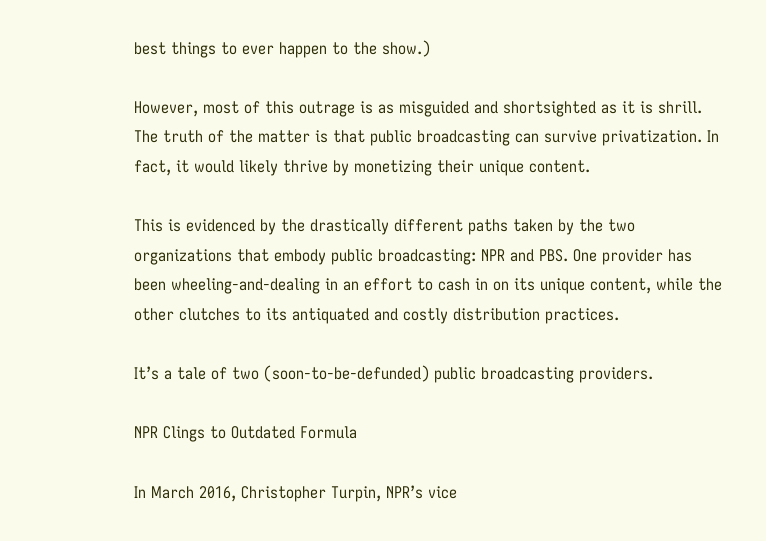best things to ever happen to the show.)

However, most of this outrage is as misguided and shortsighted as it is shrill. The truth of the matter is that public broadcasting can survive privatization. In fact, it would likely thrive by monetizing their unique content.

This is evidenced by the drastically different paths taken by the two organizations that embody public broadcasting: NPR and PBS. One provider has been wheeling-and-dealing in an effort to cash in on its unique content, while the other clutches to its antiquated and costly distribution practices.

It’s a tale of two (soon-to-be-defunded) public broadcasting providers.

NPR Clings to Outdated Formula

In March 2016, Christopher Turpin, NPR’s vice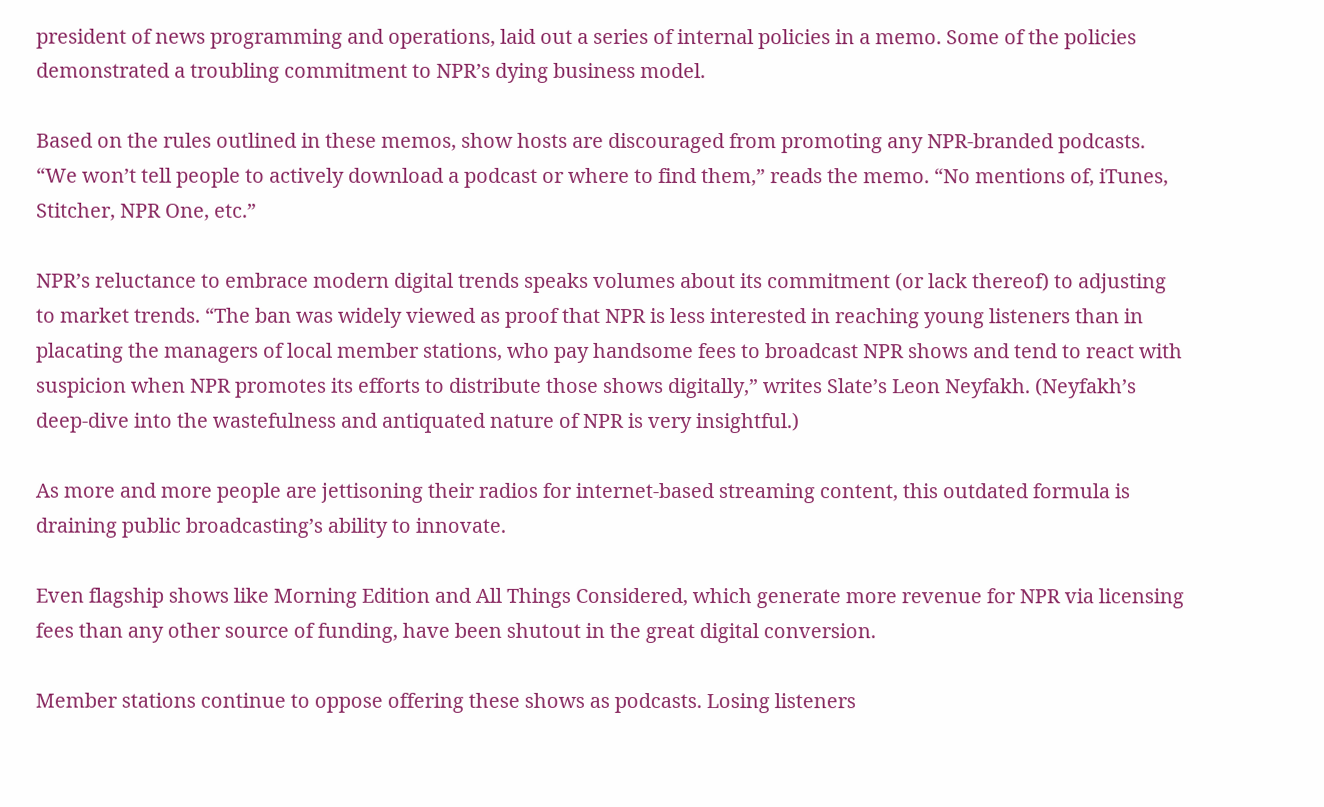president of news programming and operations, laid out a series of internal policies in a memo. Some of the policies demonstrated a troubling commitment to NPR’s dying business model.

Based on the rules outlined in these memos, show hosts are discouraged from promoting any NPR-branded podcasts. “We won’t tell people to actively download a podcast or where to find them,” reads the memo. “No mentions of, iTunes, Stitcher, NPR One, etc.”

NPR’s reluctance to embrace modern digital trends speaks volumes about its commitment (or lack thereof) to adjusting to market trends. “The ban was widely viewed as proof that NPR is less interested in reaching young listeners than in placating the managers of local member stations, who pay handsome fees to broadcast NPR shows and tend to react with suspicion when NPR promotes its efforts to distribute those shows digitally,” writes Slate’s Leon Neyfakh. (Neyfakh’s deep-dive into the wastefulness and antiquated nature of NPR is very insightful.)

As more and more people are jettisoning their radios for internet-based streaming content, this outdated formula is draining public broadcasting’s ability to innovate.

Even flagship shows like Morning Edition and All Things Considered, which generate more revenue for NPR via licensing fees than any other source of funding, have been shutout in the great digital conversion.

Member stations continue to oppose offering these shows as podcasts. Losing listeners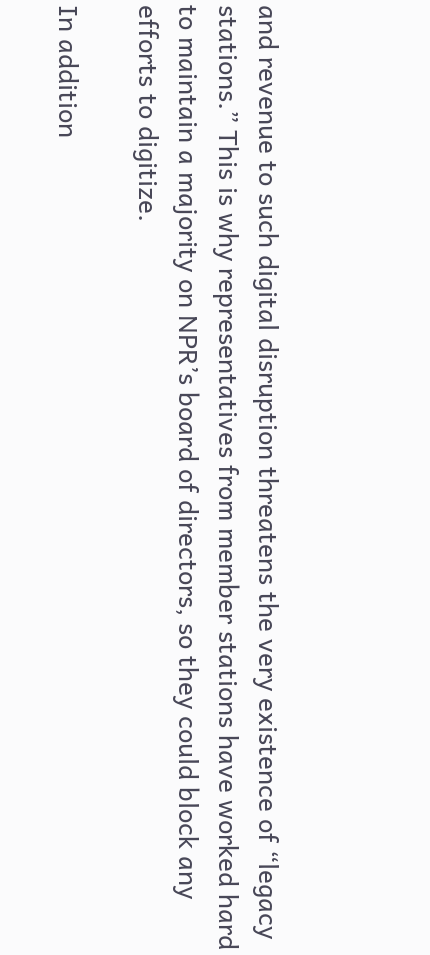and revenue to such digital disruption threatens the very existence of “legacy stations.” This is why representatives from member stations have worked hard to maintain a majority on NPR’s board of directors, so they could block any efforts to digitize.

In addition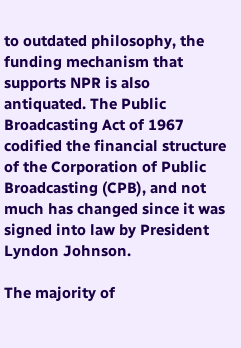to outdated philosophy, the funding mechanism that supports NPR is also antiquated. The Public Broadcasting Act of 1967 codified the financial structure of the Corporation of Public Broadcasting (CPB), and not much has changed since it was signed into law by President Lyndon Johnson.

The majority of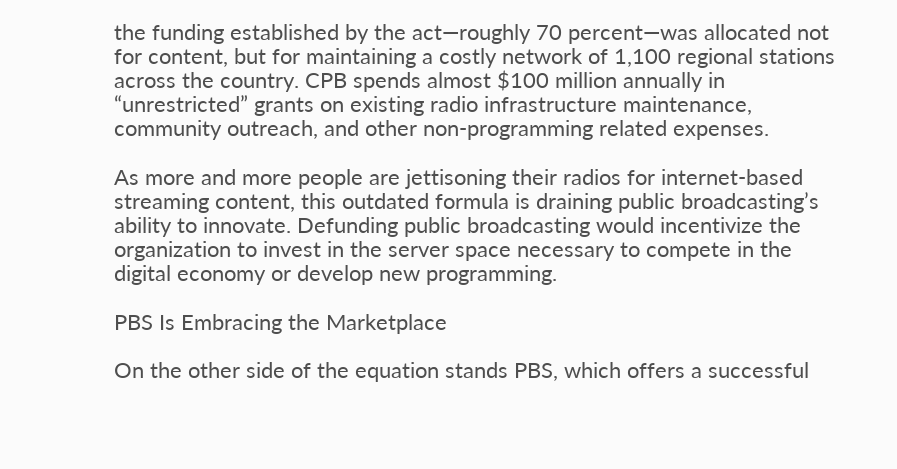the funding established by the act—roughly 70 percent—was allocated not for content, but for maintaining a costly network of 1,100 regional stations across the country. CPB spends almost $100 million annually in “unrestricted” grants on existing radio infrastructure maintenance, community outreach, and other non-programming related expenses.

As more and more people are jettisoning their radios for internet-based streaming content, this outdated formula is draining public broadcasting’s ability to innovate. Defunding public broadcasting would incentivize the organization to invest in the server space necessary to compete in the digital economy or develop new programming.

PBS Is Embracing the Marketplace

On the other side of the equation stands PBS, which offers a successful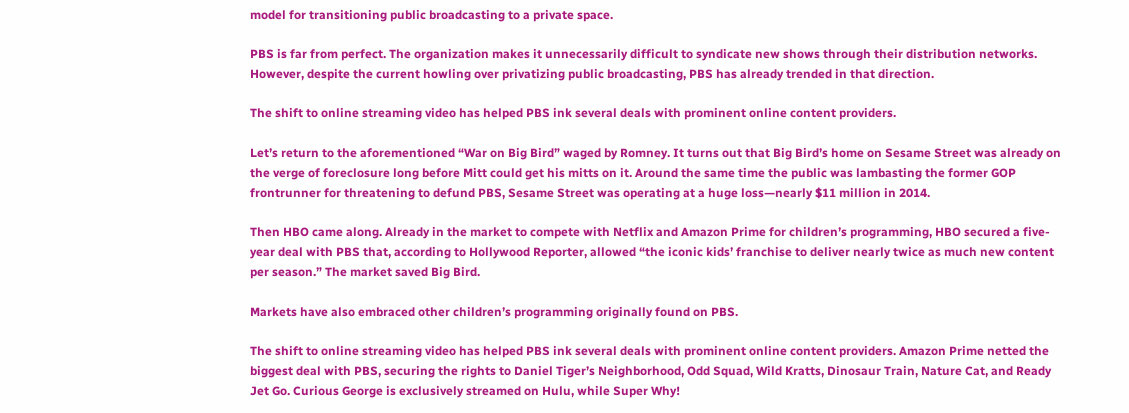model for transitioning public broadcasting to a private space.

PBS is far from perfect. The organization makes it unnecessarily difficult to syndicate new shows through their distribution networks. However, despite the current howling over privatizing public broadcasting, PBS has already trended in that direction.

The shift to online streaming video has helped PBS ink several deals with prominent online content providers.

Let’s return to the aforementioned “War on Big Bird” waged by Romney. It turns out that Big Bird’s home on Sesame Street was already on the verge of foreclosure long before Mitt could get his mitts on it. Around the same time the public was lambasting the former GOP frontrunner for threatening to defund PBS, Sesame Street was operating at a huge loss—nearly $11 million in 2014.

Then HBO came along. Already in the market to compete with Netflix and Amazon Prime for children’s programming, HBO secured a five-year deal with PBS that, according to Hollywood Reporter, allowed “the iconic kids’ franchise to deliver nearly twice as much new content per season.” The market saved Big Bird.

Markets have also embraced other children’s programming originally found on PBS.

The shift to online streaming video has helped PBS ink several deals with prominent online content providers. Amazon Prime netted the biggest deal with PBS, securing the rights to Daniel Tiger’s Neighborhood, Odd Squad, Wild Kratts, Dinosaur Train, Nature Cat, and Ready Jet Go. Curious George is exclusively streamed on Hulu, while Super Why!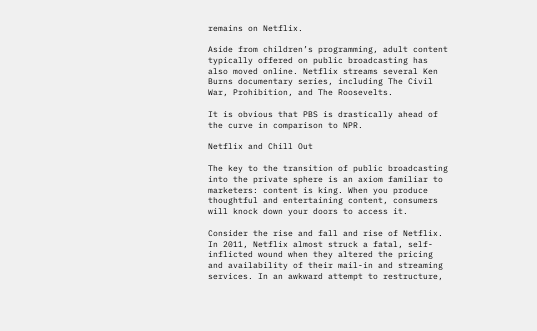remains on Netflix.

Aside from children’s programming, adult content typically offered on public broadcasting has also moved online. Netflix streams several Ken Burns documentary series, including The Civil War, Prohibition, and The Roosevelts.

It is obvious that PBS is drastically ahead of the curve in comparison to NPR.

Netflix and Chill Out

The key to the transition of public broadcasting into the private sphere is an axiom familiar to marketers: content is king. When you produce thoughtful and entertaining content, consumers will knock down your doors to access it.

Consider the rise and fall and rise of Netflix. In 2011, Netflix almost struck a fatal, self-inflicted wound when they altered the pricing and availability of their mail-in and streaming services. In an awkward attempt to restructure,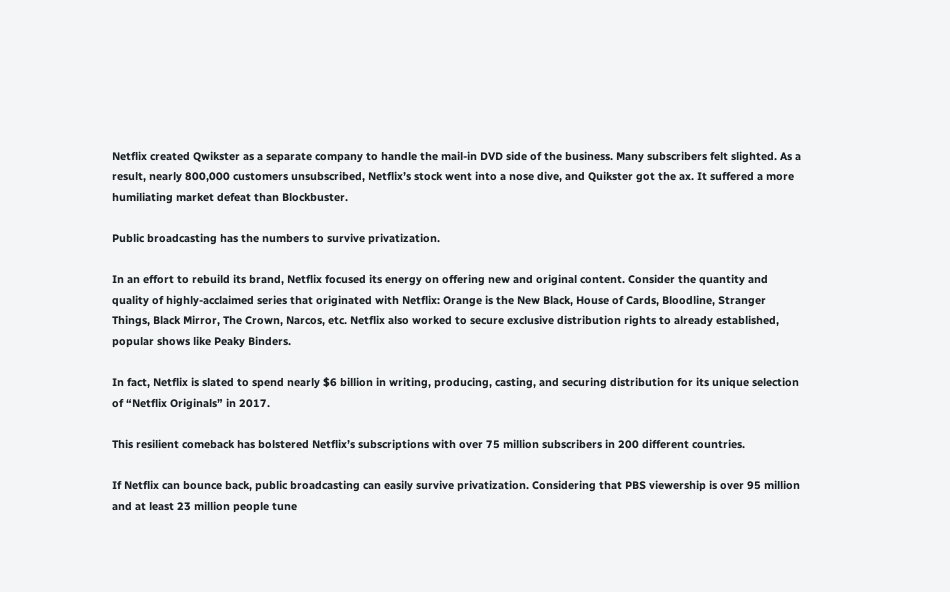Netflix created Qwikster as a separate company to handle the mail-in DVD side of the business. Many subscribers felt slighted. As a result, nearly 800,000 customers unsubscribed, Netflix’s stock went into a nose dive, and Quikster got the ax. It suffered a more humiliating market defeat than Blockbuster.

Public broadcasting has the numbers to survive privatization.

In an effort to rebuild its brand, Netflix focused its energy on offering new and original content. Consider the quantity and quality of highly-acclaimed series that originated with Netflix: Orange is the New Black, House of Cards, Bloodline, Stranger Things, Black Mirror, The Crown, Narcos, etc. Netflix also worked to secure exclusive distribution rights to already established, popular shows like Peaky Binders.

In fact, Netflix is slated to spend nearly $6 billion in writing, producing, casting, and securing distribution for its unique selection of “Netflix Originals” in 2017.

This resilient comeback has bolstered Netflix’s subscriptions with over 75 million subscribers in 200 different countries.

If Netflix can bounce back, public broadcasting can easily survive privatization. Considering that PBS viewership is over 95 million and at least 23 million people tune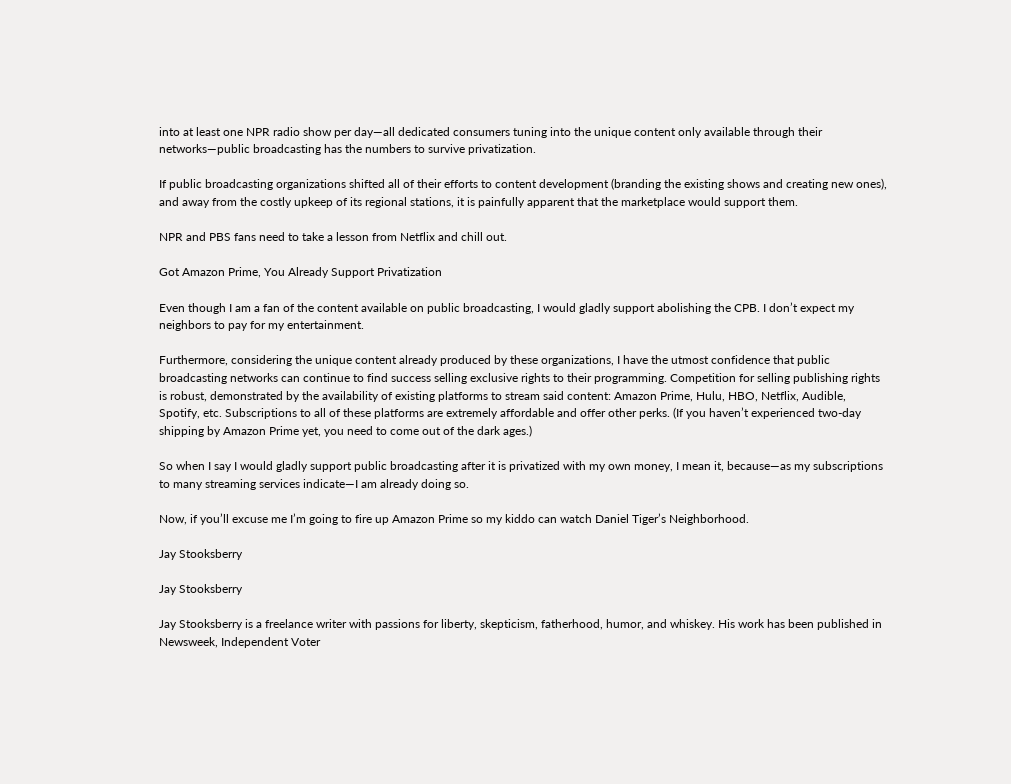into at least one NPR radio show per day—all dedicated consumers tuning into the unique content only available through their networks—public broadcasting has the numbers to survive privatization.

If public broadcasting organizations shifted all of their efforts to content development (branding the existing shows and creating new ones), and away from the costly upkeep of its regional stations, it is painfully apparent that the marketplace would support them.

NPR and PBS fans need to take a lesson from Netflix and chill out.

Got Amazon Prime, You Already Support Privatization

Even though I am a fan of the content available on public broadcasting, I would gladly support abolishing the CPB. I don’t expect my neighbors to pay for my entertainment.

Furthermore, considering the unique content already produced by these organizations, I have the utmost confidence that public broadcasting networks can continue to find success selling exclusive rights to their programming. Competition for selling publishing rights is robust, demonstrated by the availability of existing platforms to stream said content: Amazon Prime, Hulu, HBO, Netflix, Audible, Spotify, etc. Subscriptions to all of these platforms are extremely affordable and offer other perks. (If you haven’t experienced two-day shipping by Amazon Prime yet, you need to come out of the dark ages.)

So when I say I would gladly support public broadcasting after it is privatized with my own money, I mean it, because—as my subscriptions to many streaming services indicate—I am already doing so.

Now, if you’ll excuse me I’m going to fire up Amazon Prime so my kiddo can watch Daniel Tiger’s Neighborhood.

Jay Stooksberry

Jay Stooksberry

Jay Stooksberry is a freelance writer with passions for liberty, skepticism, fatherhood, humor, and whiskey. His work has been published in Newsweek, Independent Voter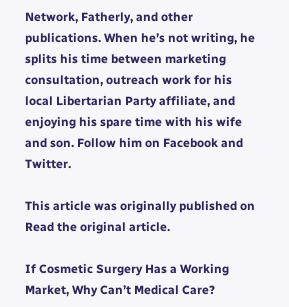Network, Fatherly, and other publications. When he’s not writing, he splits his time between marketing consultation, outreach work for his local Libertarian Party affiliate, and enjoying his spare time with his wife and son. Follow him on Facebook and Twitter.

This article was originally published on Read the original article.

If Cosmetic Surgery Has a Working Market, Why Can’t Medical Care?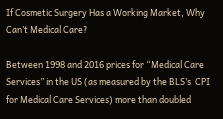If Cosmetic Surgery Has a Working Market, Why Can’t Medical Care?

Between 1998 and 2016 prices for “Medical Care Services” in the US (as measured by the BLS’s  CPI for Medical Care Services) more than doubled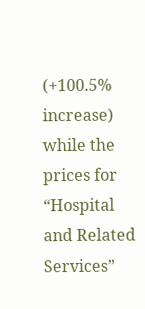(+100.5% increase) while the prices for “Hospital and Related Services”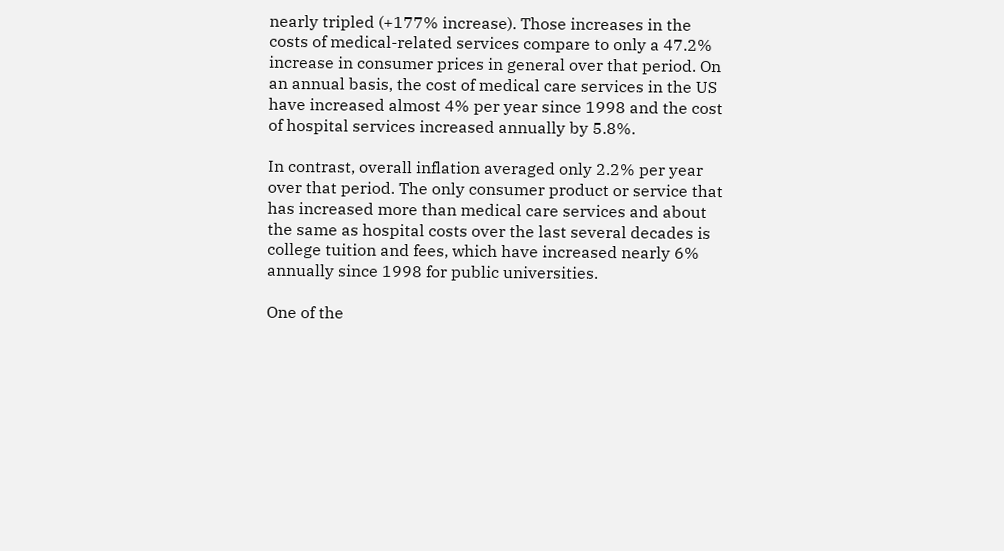nearly tripled (+177% increase). Those increases in the costs of medical-related services compare to only a 47.2% increase in consumer prices in general over that period. On an annual basis, the cost of medical care services in the US have increased almost 4% per year since 1998 and the cost of hospital services increased annually by 5.8%.

In contrast, overall inflation averaged only 2.2% per year over that period. The only consumer product or service that has increased more than medical care services and about the same as hospital costs over the last several decades is college tuition and fees, which have increased nearly 6% annually since 1998 for public universities.

One of the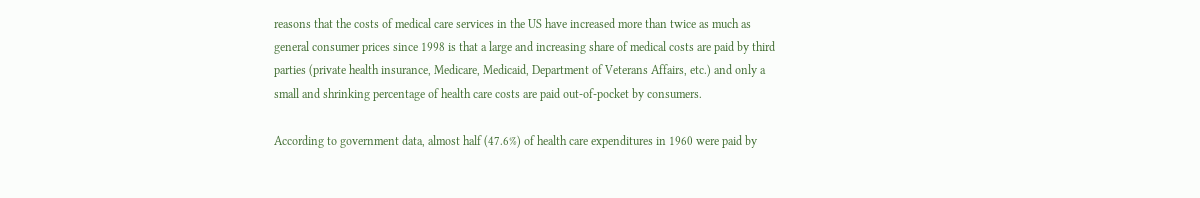reasons that the costs of medical care services in the US have increased more than twice as much as general consumer prices since 1998 is that a large and increasing share of medical costs are paid by third parties (private health insurance, Medicare, Medicaid, Department of Veterans Affairs, etc.) and only a small and shrinking percentage of health care costs are paid out-of-pocket by consumers.

According to government data, almost half (47.6%) of health care expenditures in 1960 were paid by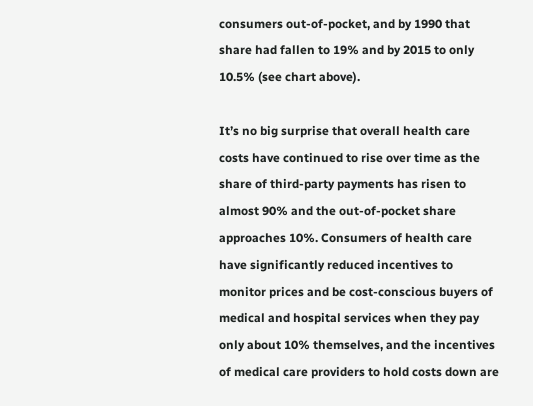consumers out-of-pocket, and by 1990 that share had fallen to 19% and by 2015 to only 10.5% (see chart above).

It’s no big surprise that overall health care costs have continued to rise over time as the share of third-party payments has risen to almost 90% and the out-of-pocket share approaches 10%. Consumers of health care have significantly reduced incentives to monitor prices and be cost-conscious buyers of medical and hospital services when they pay only about 10% themselves, and the incentives of medical care providers to hold costs down are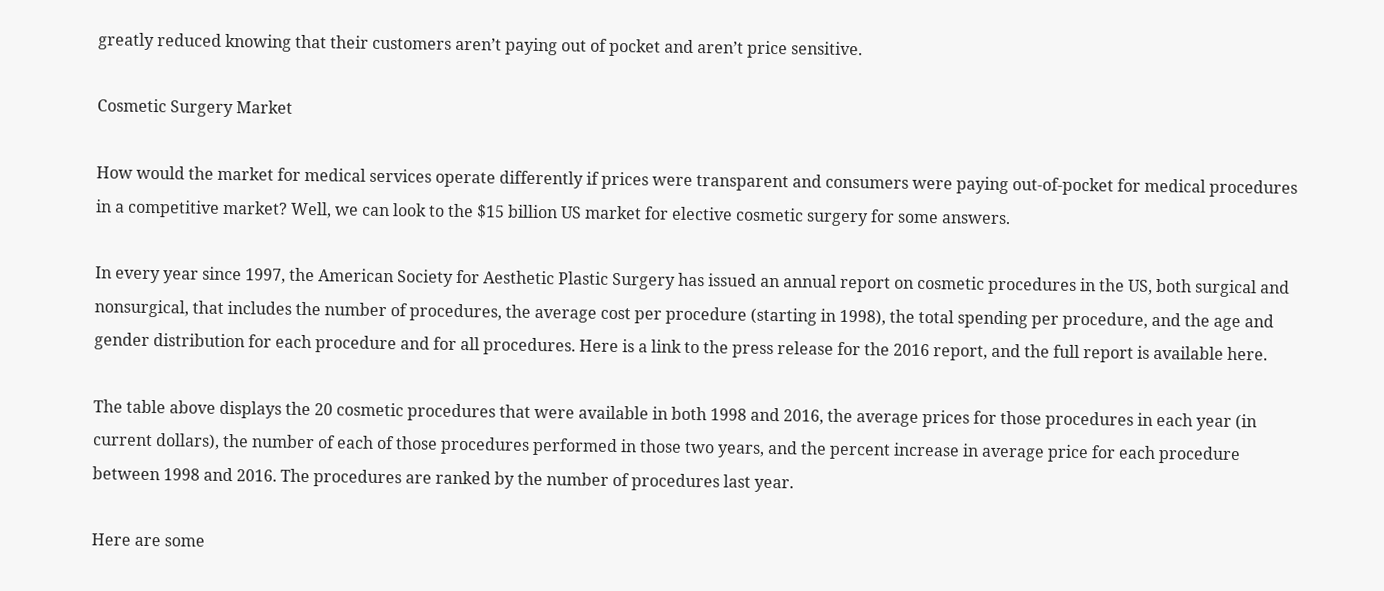greatly reduced knowing that their customers aren’t paying out of pocket and aren’t price sensitive.

Cosmetic Surgery Market

How would the market for medical services operate differently if prices were transparent and consumers were paying out-of-pocket for medical procedures in a competitive market? Well, we can look to the $15 billion US market for elective cosmetic surgery for some answers.

In every year since 1997, the American Society for Aesthetic Plastic Surgery has issued an annual report on cosmetic procedures in the US, both surgical and nonsurgical, that includes the number of procedures, the average cost per procedure (starting in 1998), the total spending per procedure, and the age and gender distribution for each procedure and for all procedures. Here is a link to the press release for the 2016 report, and the full report is available here.

The table above displays the 20 cosmetic procedures that were available in both 1998 and 2016, the average prices for those procedures in each year (in current dollars), the number of each of those procedures performed in those two years, and the percent increase in average price for each procedure between 1998 and 2016. The procedures are ranked by the number of procedures last year.

Here are some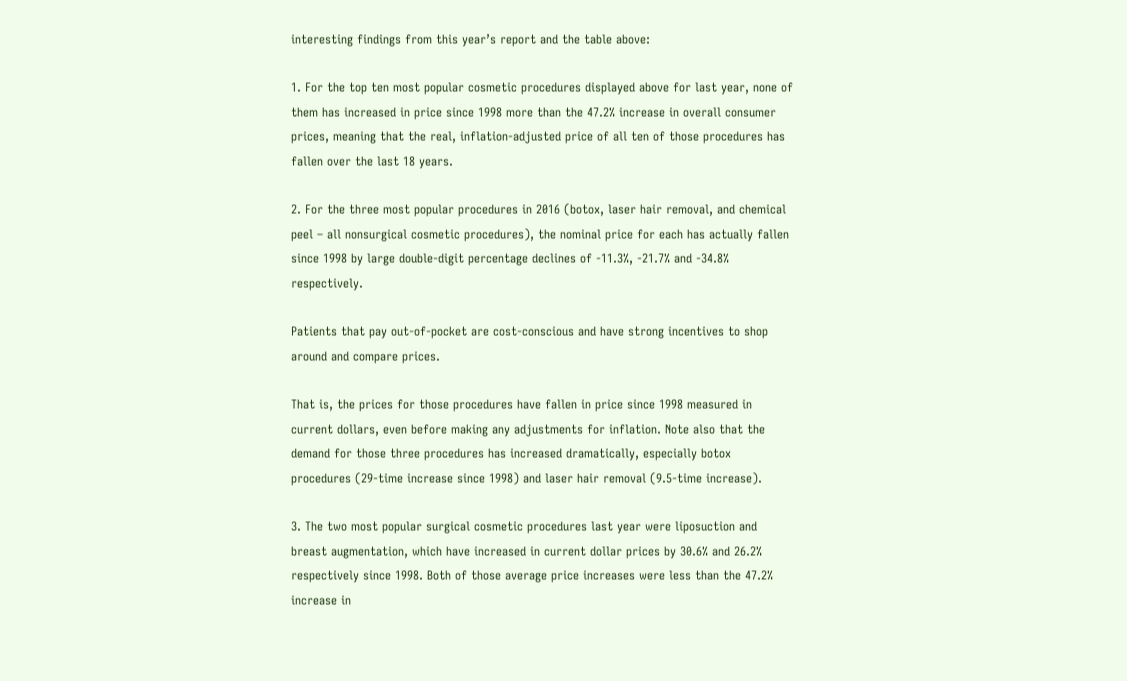interesting findings from this year’s report and the table above:

1. For the top ten most popular cosmetic procedures displayed above for last year, none of them has increased in price since 1998 more than the 47.2% increase in overall consumer prices, meaning that the real, inflation-adjusted price of all ten of those procedures has fallen over the last 18 years.

2. For the three most popular procedures in 2016 (botox, laser hair removal, and chemical peel – all nonsurgical cosmetic procedures), the nominal price for each has actually fallen since 1998 by large double-digit percentage declines of -11.3%, -21.7% and -34.8% respectively.

Patients that pay out-of-pocket are cost-conscious and have strong incentives to shop around and compare prices.

That is, the prices for those procedures have fallen in price since 1998 measured in current dollars, even before making any adjustments for inflation. Note also that the demand for those three procedures has increased dramatically, especially botox procedures (29-time increase since 1998) and laser hair removal (9.5-time increase).

3. The two most popular surgical cosmetic procedures last year were liposuction and breast augmentation, which have increased in current dollar prices by 30.6% and 26.2% respectively since 1998. Both of those average price increases were less than the 47.2% increase in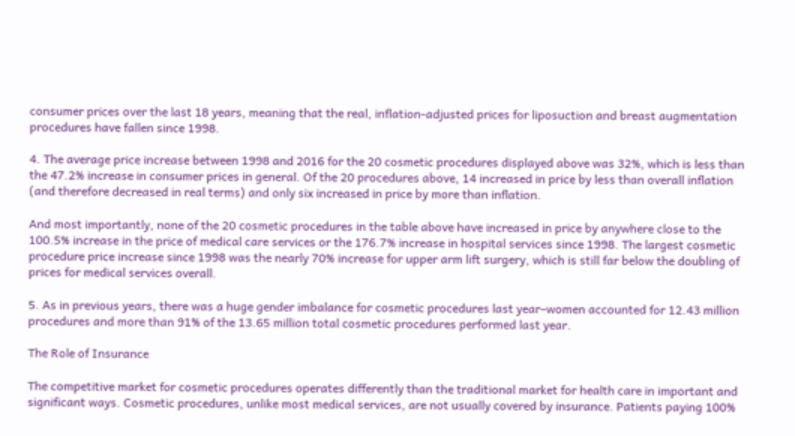consumer prices over the last 18 years, meaning that the real, inflation-adjusted prices for liposuction and breast augmentation procedures have fallen since 1998.

4. The average price increase between 1998 and 2016 for the 20 cosmetic procedures displayed above was 32%, which is less than the 47.2% increase in consumer prices in general. Of the 20 procedures above, 14 increased in price by less than overall inflation (and therefore decreased in real terms) and only six increased in price by more than inflation.

And most importantly, none of the 20 cosmetic procedures in the table above have increased in price by anywhere close to the 100.5% increase in the price of medical care services or the 176.7% increase in hospital services since 1998. The largest cosmetic procedure price increase since 1998 was the nearly 70% increase for upper arm lift surgery, which is still far below the doubling of prices for medical services overall.

5. As in previous years, there was a huge gender imbalance for cosmetic procedures last year–women accounted for 12.43 million procedures and more than 91% of the 13.65 million total cosmetic procedures performed last year.

The Role of Insurance

The competitive market for cosmetic procedures operates differently than the traditional market for health care in important and significant ways. Cosmetic procedures, unlike most medical services, are not usually covered by insurance. Patients paying 100%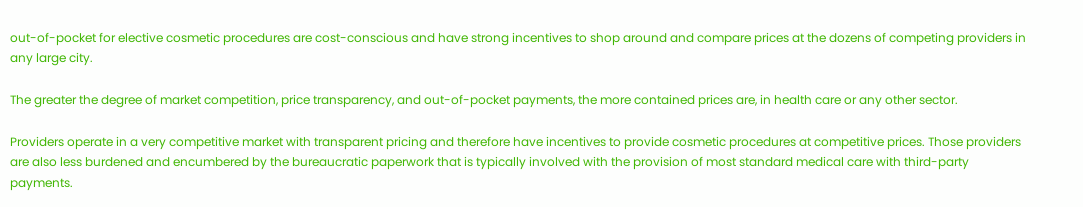out-of-pocket for elective cosmetic procedures are cost-conscious and have strong incentives to shop around and compare prices at the dozens of competing providers in any large city.

The greater the degree of market competition, price transparency, and out-of-pocket payments, the more contained prices are, in health care or any other sector.

Providers operate in a very competitive market with transparent pricing and therefore have incentives to provide cosmetic procedures at competitive prices. Those providers are also less burdened and encumbered by the bureaucratic paperwork that is typically involved with the provision of most standard medical care with third-party payments.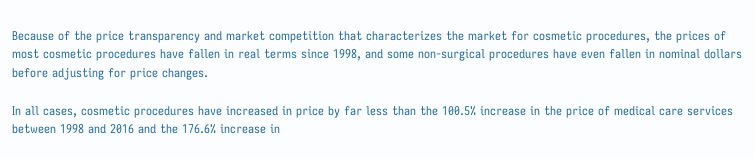Because of the price transparency and market competition that characterizes the market for cosmetic procedures, the prices of most cosmetic procedures have fallen in real terms since 1998, and some non-surgical procedures have even fallen in nominal dollars before adjusting for price changes.

In all cases, cosmetic procedures have increased in price by far less than the 100.5% increase in the price of medical care services between 1998 and 2016 and the 176.6% increase in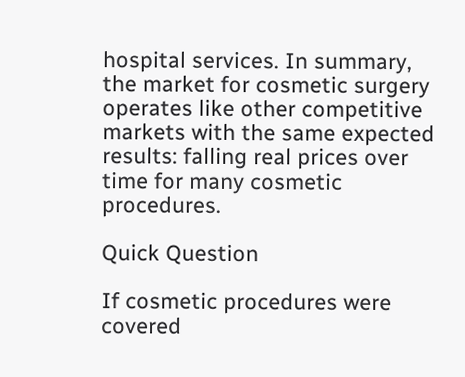hospital services. In summary, the market for cosmetic surgery operates like other competitive markets with the same expected results: falling real prices over time for many cosmetic procedures.

Quick Question

If cosmetic procedures were covered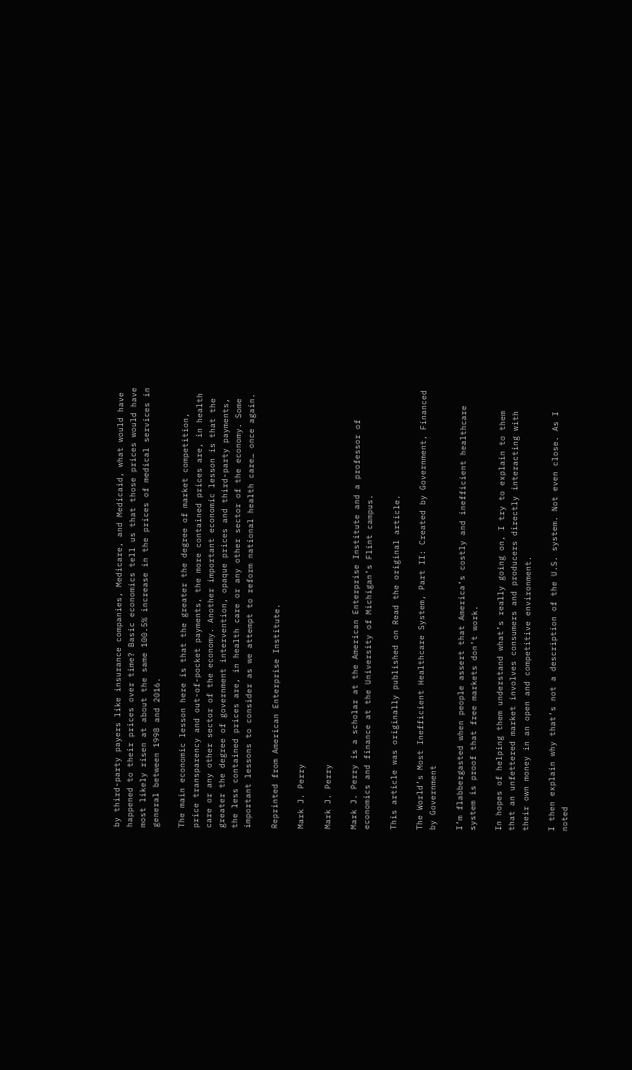by third-party payers like insurance companies, Medicare, and Medicaid, what would have happened to their prices over time? Basic economics tell us that those prices would have most likely risen at about the same 100.5% increase in the prices of medical services in general between 1998 and 2016.

The main economic lesson here is that the greater the degree of market competition, price transparency and out-of-pocket payments, the more contained prices are, in health care or any other sector of the economy. Another important economic lesson is that the greater the degree of government intervention, opaque prices and third-party payments, the less contained prices are, in health care or any other sector of the economy. Some important lessons to consider as we attempt to reform national health care… once again.

Reprinted from American Enterprise Institute.

Mark J. Perry

Mark J. Perry

Mark J. Perry is a scholar at the American Enterprise Institute and a professor of economics and finance at the University of Michigan’s Flint campus.

This article was originally published on Read the original article.

The World’s Most Inefficient Healthcare System, Part II: Created by Government, Financed by Government

I’m flabbergasted when people assert that America’s costly and inefficient healthcare system is proof that free markets don’t work.

In hopes of helping them understand what’s really going on, I try to explain to them that an unfettered market involves consumers and producers directly interacting with their own money in an open and competitive environment.

I then explain why that’s not a description of the U.S. system. Not even close. As I noted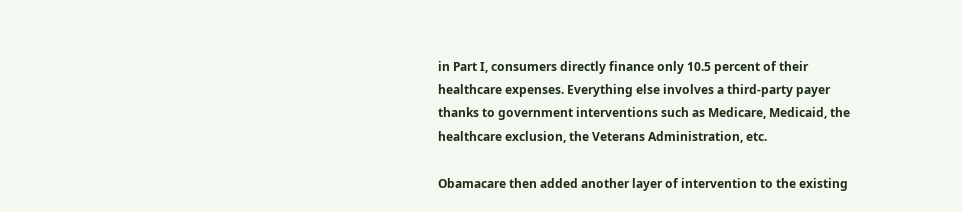in Part I, consumers directly finance only 10.5 percent of their healthcare expenses. Everything else involves a third-party payer thanks to government interventions such as Medicare, Medicaid, the healthcare exclusion, the Veterans Administration, etc.

Obamacare then added another layer of intervention to the existing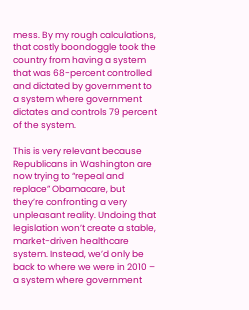mess. By my rough calculations, that costly boondoggle took the country from having a system that was 68-percent controlled and dictated by government to a system where government dictates and controls 79 percent of the system.

This is very relevant because Republicans in Washington are now trying to “repeal and replace” Obamacare, but they’re confronting a very unpleasant reality. Undoing that legislation won’t create a stable, market-driven healthcare system. Instead, we’d only be back to where we were in 2010 – a system where government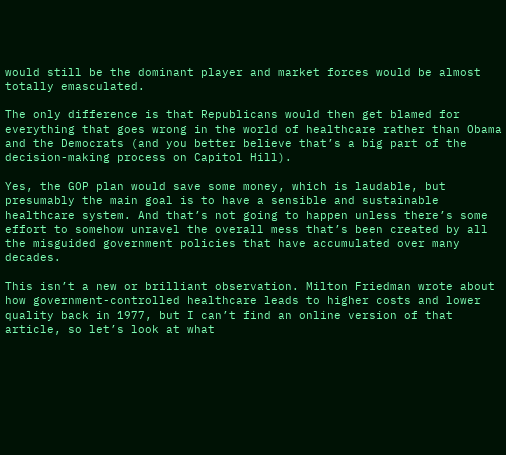would still be the dominant player and market forces would be almost totally emasculated.

The only difference is that Republicans would then get blamed for everything that goes wrong in the world of healthcare rather than Obama and the Democrats (and you better believe that’s a big part of the decision-making process on Capitol Hill).

Yes, the GOP plan would save some money, which is laudable, but presumably the main goal is to have a sensible and sustainable healthcare system. And that’s not going to happen unless there’s some effort to somehow unravel the overall mess that’s been created by all the misguided government policies that have accumulated over many decades.

This isn’t a new or brilliant observation. Milton Friedman wrote about how government-controlled healthcare leads to higher costs and lower quality back in 1977, but I can’t find an online version of that article, so let’s look at what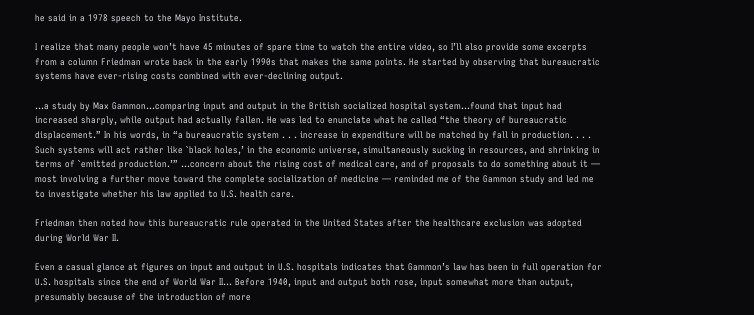he said in a 1978 speech to the Mayo Institute.

I realize that many people won’t have 45 minutes of spare time to watch the entire video, so I’ll also provide some excerpts from a column Friedman wrote back in the early 1990s that makes the same points. He started by observing that bureaucratic systems have ever-rising costs combined with ever-declining output.

…a study by Max Gammon…comparing input and output in the British socialized hospital system…found that input had increased sharply, while output had actually fallen. He was led to enunciate what he called “the theory of bureaucratic displacement.” In his words, in “a bureaucratic system . . . increase in expenditure will be matched by fall in production. . . . Such systems will act rather like `black holes,’ in the economic universe, simultaneously sucking in resources, and shrinking in terms of `emitted production.’” …concern about the rising cost of medical care, and of proposals to do something about it — most involving a further move toward the complete socialization of medicine — reminded me of the Gammon study and led me to investigate whether his law applied to U.S. health care.

Friedman then noted how this bureaucratic rule operated in the United States after the healthcare exclusion was adopted during World War II.

Even a casual glance at figures on input and output in U.S. hospitals indicates that Gammon’s law has been in full operation for U.S. hospitals since the end of World War II… Before 1940, input and output both rose, input somewhat more than output, presumably because of the introduction of more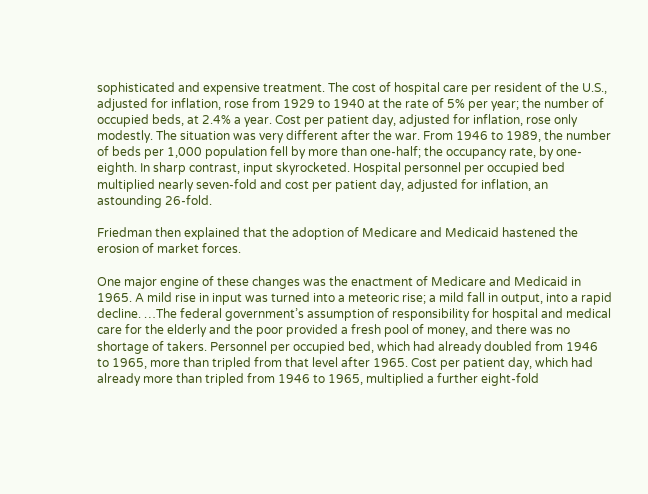sophisticated and expensive treatment. The cost of hospital care per resident of the U.S., adjusted for inflation, rose from 1929 to 1940 at the rate of 5% per year; the number of occupied beds, at 2.4% a year. Cost per patient day, adjusted for inflation, rose only modestly. The situation was very different after the war. From 1946 to 1989, the number of beds per 1,000 population fell by more than one-half; the occupancy rate, by one-eighth. In sharp contrast, input skyrocketed. Hospital personnel per occupied bed multiplied nearly seven-fold and cost per patient day, adjusted for inflation, an astounding 26-fold.

Friedman then explained that the adoption of Medicare and Medicaid hastened the erosion of market forces.

One major engine of these changes was the enactment of Medicare and Medicaid in 1965. A mild rise in input was turned into a meteoric rise; a mild fall in output, into a rapid decline. …The federal government’s assumption of responsibility for hospital and medical care for the elderly and the poor provided a fresh pool of money, and there was no shortage of takers. Personnel per occupied bed, which had already doubled from 1946 to 1965, more than tripled from that level after 1965. Cost per patient day, which had already more than tripled from 1946 to 1965, multiplied a further eight-fold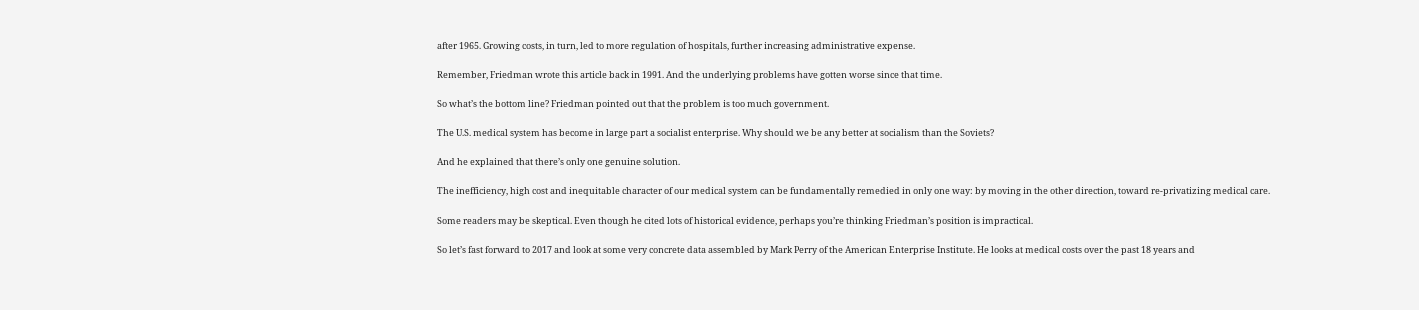after 1965. Growing costs, in turn, led to more regulation of hospitals, further increasing administrative expense.

Remember, Friedman wrote this article back in 1991. And the underlying problems have gotten worse since that time.

So what’s the bottom line? Friedman pointed out that the problem is too much government.

The U.S. medical system has become in large part a socialist enterprise. Why should we be any better at socialism than the Soviets?

And he explained that there’s only one genuine solution.

The inefficiency, high cost and inequitable character of our medical system can be fundamentally remedied in only one way: by moving in the other direction, toward re-privatizing medical care.

Some readers may be skeptical. Even though he cited lots of historical evidence, perhaps you’re thinking Friedman’s position is impractical.

So let’s fast forward to 2017 and look at some very concrete data assembled by Mark Perry of the American Enterprise Institute. He looks at medical costs over the past 18 years and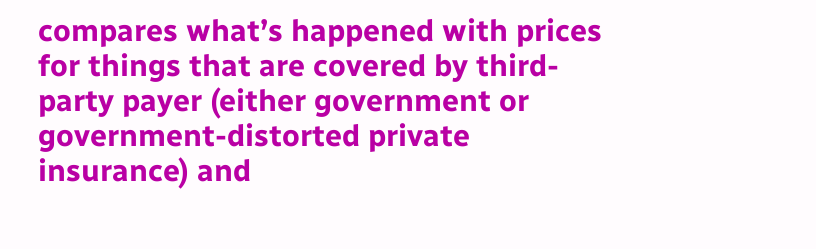compares what’s happened with prices for things that are covered by third-party payer (either government or government-distorted private insurance) and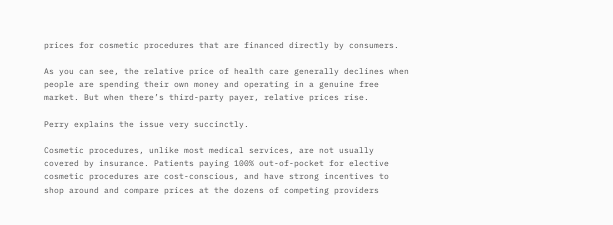prices for cosmetic procedures that are financed directly by consumers.

As you can see, the relative price of health care generally declines when people are spending their own money and operating in a genuine free market. But when there’s third-party payer, relative prices rise.

Perry explains the issue very succinctly.

Cosmetic procedures, unlike most medical services, are not usually covered by insurance. Patients paying 100% out-of-pocket for elective cosmetic procedures are cost-conscious, and have strong incentives to shop around and compare prices at the dozens of competing providers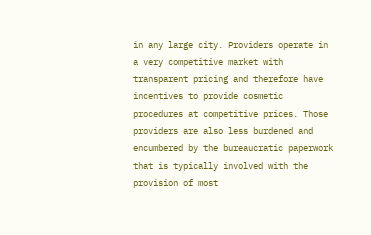in any large city. Providers operate in a very competitive market with transparent pricing and therefore have incentives to provide cosmetic procedures at competitive prices. Those providers are also less burdened and encumbered by the bureaucratic paperwork that is typically involved with the provision of most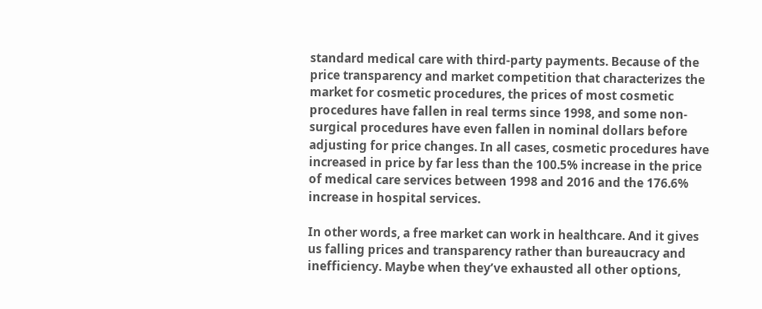standard medical care with third-party payments. Because of the price transparency and market competition that characterizes the market for cosmetic procedures, the prices of most cosmetic procedures have fallen in real terms since 1998, and some non-surgical procedures have even fallen in nominal dollars before adjusting for price changes. In all cases, cosmetic procedures have increased in price by far less than the 100.5% increase in the price of medical care services between 1998 and 2016 and the 176.6% increase in hospital services.

In other words, a free market can work in healthcare. And it gives us falling prices and transparency rather than bureaucracy and inefficiency. Maybe when they’ve exhausted all other options,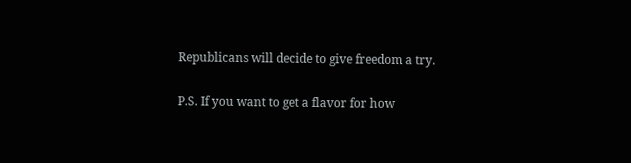Republicans will decide to give freedom a try.

P.S. If you want to get a flavor for how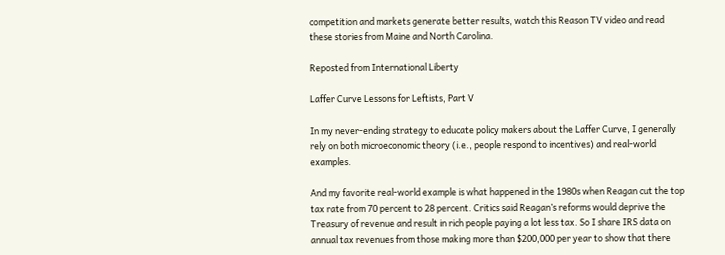competition and markets generate better results, watch this Reason TV video and read these stories from Maine and North Carolina.

Reposted from International Liberty

Laffer Curve Lessons for Leftists, Part V

In my never-ending strategy to educate policy makers about the Laffer Curve, I generally rely on both microeconomic theory (i.e., people respond to incentives) and real-world examples.

And my favorite real-world example is what happened in the 1980s when Reagan cut the top tax rate from 70 percent to 28 percent. Critics said Reagan’s reforms would deprive the Treasury of revenue and result in rich people paying a lot less tax. So I share IRS data on annual tax revenues from those making more than $200,000 per year to show that there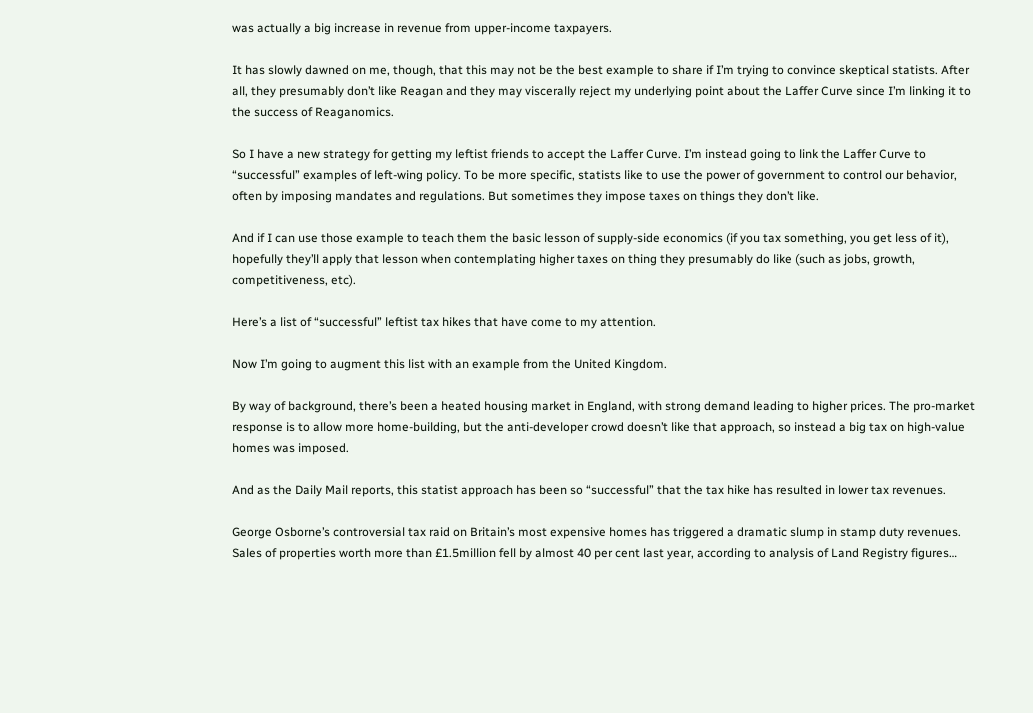was actually a big increase in revenue from upper-income taxpayers.

It has slowly dawned on me, though, that this may not be the best example to share if I’m trying to convince skeptical statists. After all, they presumably don’t like Reagan and they may viscerally reject my underlying point about the Laffer Curve since I’m linking it to the success of Reaganomics.

So I have a new strategy for getting my leftist friends to accept the Laffer Curve. I’m instead going to link the Laffer Curve to “successful” examples of left-wing policy. To be more specific, statists like to use the power of government to control our behavior, often by imposing mandates and regulations. But sometimes they impose taxes on things they don’t like.

And if I can use those example to teach them the basic lesson of supply-side economics (if you tax something, you get less of it), hopefully they’ll apply that lesson when contemplating higher taxes on thing they presumably do like (such as jobs, growth, competitiveness, etc).

Here’s a list of “successful” leftist tax hikes that have come to my attention.

Now I’m going to augment this list with an example from the United Kingdom.

By way of background, there’s been a heated housing market in England, with strong demand leading to higher prices. The pro-market response is to allow more home-building, but the anti-developer crowd doesn’t like that approach, so instead a big tax on high-value homes was imposed.

And as the Daily Mail reports, this statist approach has been so “successful” that the tax hike has resulted in lower tax revenues.

George Osborne’s controversial tax raid on Britain’s most expensive homes has triggered a dramatic slump in stamp duty revenues. Sales of properties worth more than £1.5million fell by almost 40 per cent last year, according to analysis of Land Registry figures…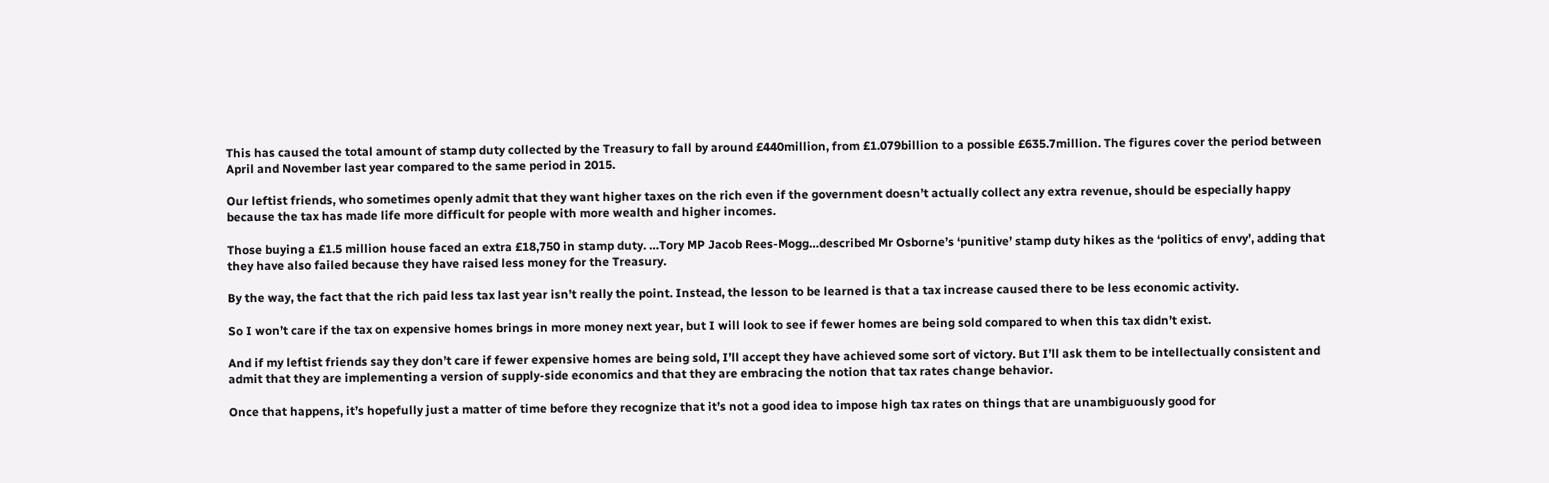This has caused the total amount of stamp duty collected by the Treasury to fall by around £440million, from £1.079billion to a possible £635.7million. The figures cover the period between April and November last year compared to the same period in 2015.

Our leftist friends, who sometimes openly admit that they want higher taxes on the rich even if the government doesn’t actually collect any extra revenue, should be especially happy because the tax has made life more difficult for people with more wealth and higher incomes.

Those buying a £1.5 million house faced an extra £18,750 in stamp duty. …Tory MP Jacob Rees-Mogg…described Mr Osborne’s ‘punitive’ stamp duty hikes as the ‘politics of envy’, adding that they have also failed because they have raised less money for the Treasury.

By the way, the fact that the rich paid less tax last year isn’t really the point. Instead, the lesson to be learned is that a tax increase caused there to be less economic activity.

So I won’t care if the tax on expensive homes brings in more money next year, but I will look to see if fewer homes are being sold compared to when this tax didn’t exist.

And if my leftist friends say they don’t care if fewer expensive homes are being sold, I’ll accept they have achieved some sort of victory. But I’ll ask them to be intellectually consistent and admit that they are implementing a version of supply-side economics and that they are embracing the notion that tax rates change behavior.

Once that happens, it’s hopefully just a matter of time before they recognize that it’s not a good idea to impose high tax rates on things that are unambiguously good for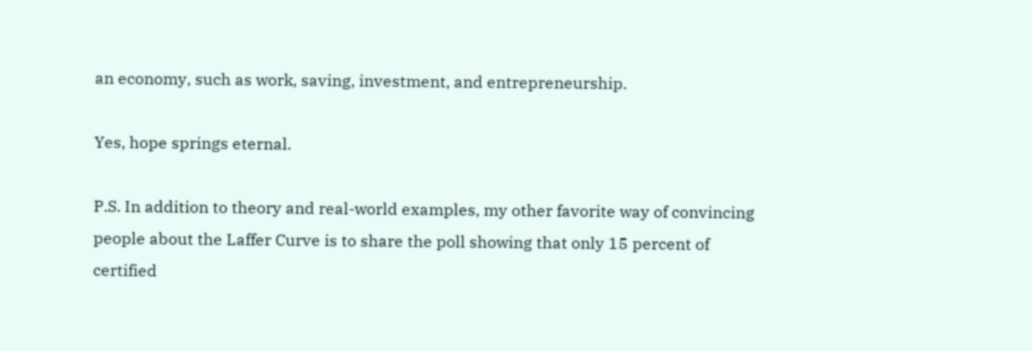an economy, such as work, saving, investment, and entrepreneurship.

Yes, hope springs eternal.

P.S. In addition to theory and real-world examples, my other favorite way of convincing people about the Laffer Curve is to share the poll showing that only 15 percent of certified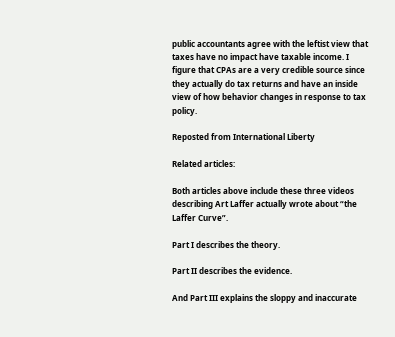public accountants agree with the leftist view that taxes have no impact have taxable income. I figure that CPAs are a very credible source since they actually do tax returns and have an inside view of how behavior changes in response to tax policy.

Reposted from International Liberty

Related articles:

Both articles above include these three videos describing Art Laffer actually wrote about “the Laffer Curve”.

Part I describes the theory.

Part II describes the evidence.

And Part III explains the sloppy and inaccurate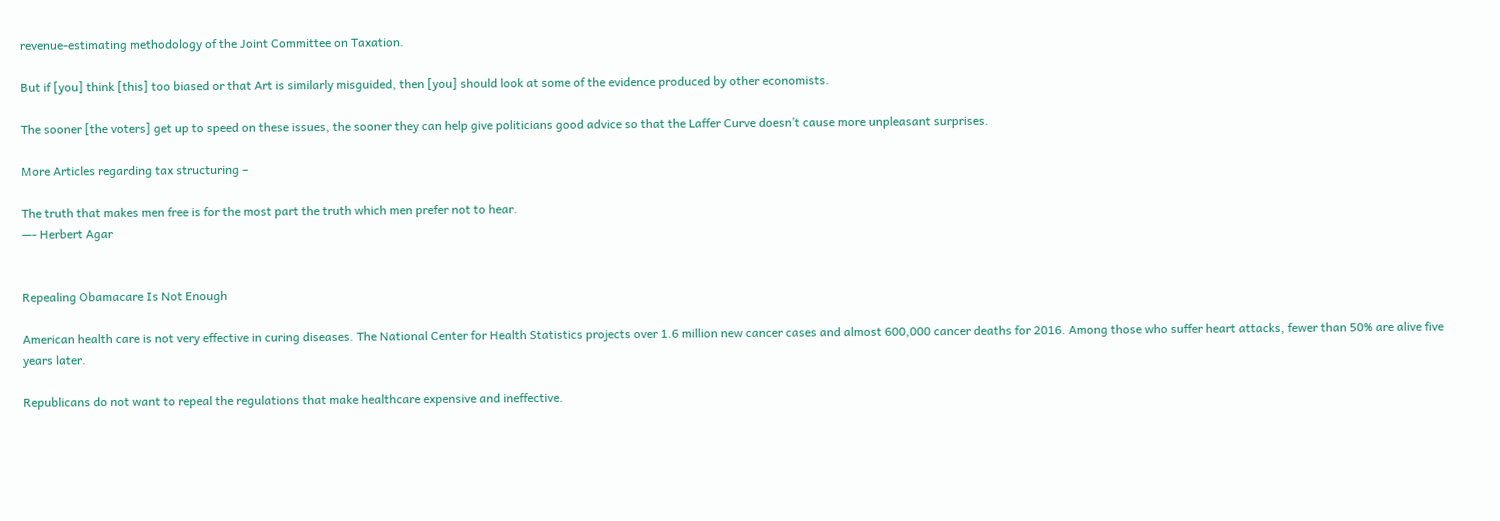revenue-estimating methodology of the Joint Committee on Taxation.

But if [you] think [this] too biased or that Art is similarly misguided, then [you] should look at some of the evidence produced by other economists.

The sooner [the voters] get up to speed on these issues, the sooner they can help give politicians good advice so that the Laffer Curve doesn’t cause more unpleasant surprises.

More Articles regarding tax structuring –

The truth that makes men free is for the most part the truth which men prefer not to hear.
—- Herbert Agar


Repealing Obamacare Is Not Enough

American health care is not very effective in curing diseases. The National Center for Health Statistics projects over 1.6 million new cancer cases and almost 600,000 cancer deaths for 2016. Among those who suffer heart attacks, fewer than 50% are alive five years later.

Republicans do not want to repeal the regulations that make healthcare expensive and ineffective.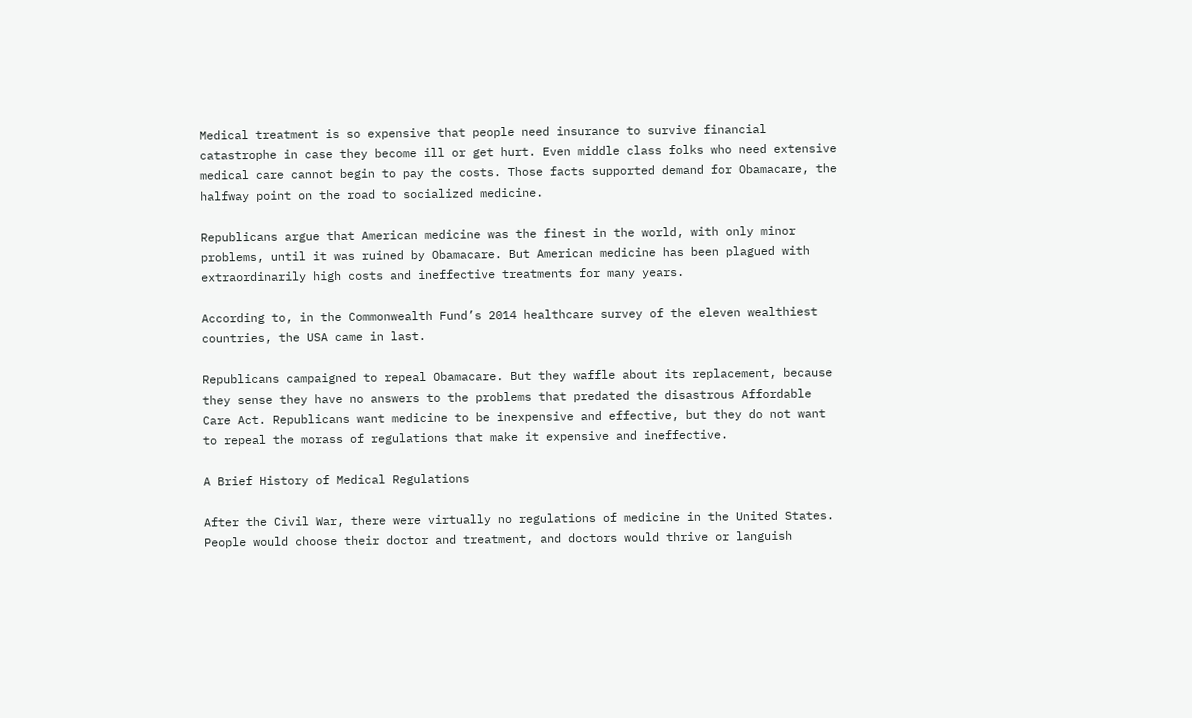Medical treatment is so expensive that people need insurance to survive financial catastrophe in case they become ill or get hurt. Even middle class folks who need extensive medical care cannot begin to pay the costs. Those facts supported demand for Obamacare, the halfway point on the road to socialized medicine.

Republicans argue that American medicine was the finest in the world, with only minor problems, until it was ruined by Obamacare. But American medicine has been plagued with extraordinarily high costs and ineffective treatments for many years.

According to, in the Commonwealth Fund’s 2014 healthcare survey of the eleven wealthiest countries, the USA came in last.

Republicans campaigned to repeal Obamacare. But they waffle about its replacement, because they sense they have no answers to the problems that predated the disastrous Affordable Care Act. Republicans want medicine to be inexpensive and effective, but they do not want to repeal the morass of regulations that make it expensive and ineffective.

A Brief History of Medical Regulations

After the Civil War, there were virtually no regulations of medicine in the United States. People would choose their doctor and treatment, and doctors would thrive or languish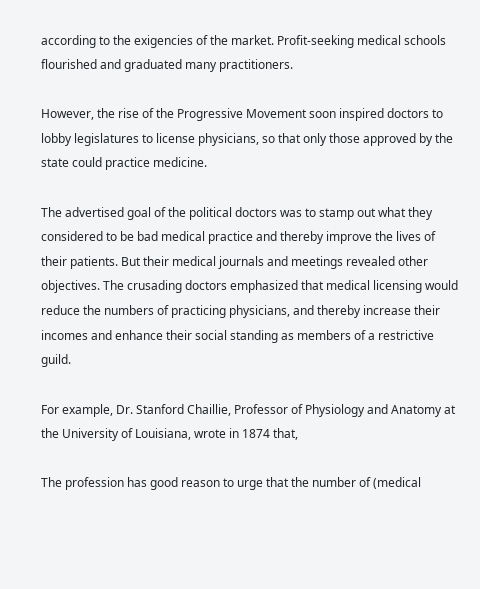according to the exigencies of the market. Profit-seeking medical schools flourished and graduated many practitioners.

However, the rise of the Progressive Movement soon inspired doctors to lobby legislatures to license physicians, so that only those approved by the state could practice medicine.

The advertised goal of the political doctors was to stamp out what they considered to be bad medical practice and thereby improve the lives of their patients. But their medical journals and meetings revealed other objectives. The crusading doctors emphasized that medical licensing would reduce the numbers of practicing physicians, and thereby increase their incomes and enhance their social standing as members of a restrictive guild.

For example, Dr. Stanford Chaillie, Professor of Physiology and Anatomy at the University of Louisiana, wrote in 1874 that,

The profession has good reason to urge that the number of (medical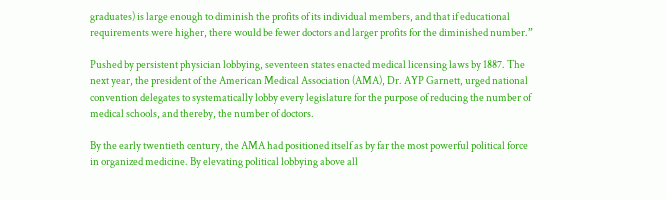graduates) is large enough to diminish the profits of its individual members, and that if educational requirements were higher, there would be fewer doctors and larger profits for the diminished number.”

Pushed by persistent physician lobbying, seventeen states enacted medical licensing laws by 1887. The next year, the president of the American Medical Association (AMA), Dr. AYP Garnett, urged national convention delegates to systematically lobby every legislature for the purpose of reducing the number of medical schools, and thereby, the number of doctors.

By the early twentieth century, the AMA had positioned itself as by far the most powerful political force in organized medicine. By elevating political lobbying above all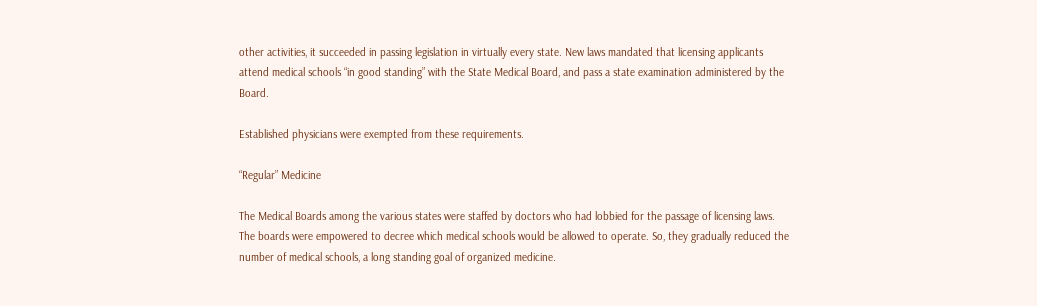other activities, it succeeded in passing legislation in virtually every state. New laws mandated that licensing applicants attend medical schools “in good standing” with the State Medical Board, and pass a state examination administered by the Board.

Established physicians were exempted from these requirements.

“Regular” Medicine

The Medical Boards among the various states were staffed by doctors who had lobbied for the passage of licensing laws. The boards were empowered to decree which medical schools would be allowed to operate. So, they gradually reduced the number of medical schools, a long standing goal of organized medicine.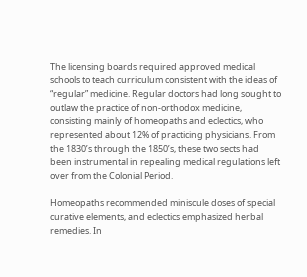The licensing boards required approved medical schools to teach curriculum consistent with the ideas of “regular” medicine. Regular doctors had long sought to outlaw the practice of non-orthodox medicine, consisting mainly of homeopaths and eclectics, who represented about 12% of practicing physicians. From the 1830’s through the 1850’s, these two sects had been instrumental in repealing medical regulations left over from the Colonial Period.

Homeopaths recommended miniscule doses of special curative elements, and eclectics emphasized herbal remedies. In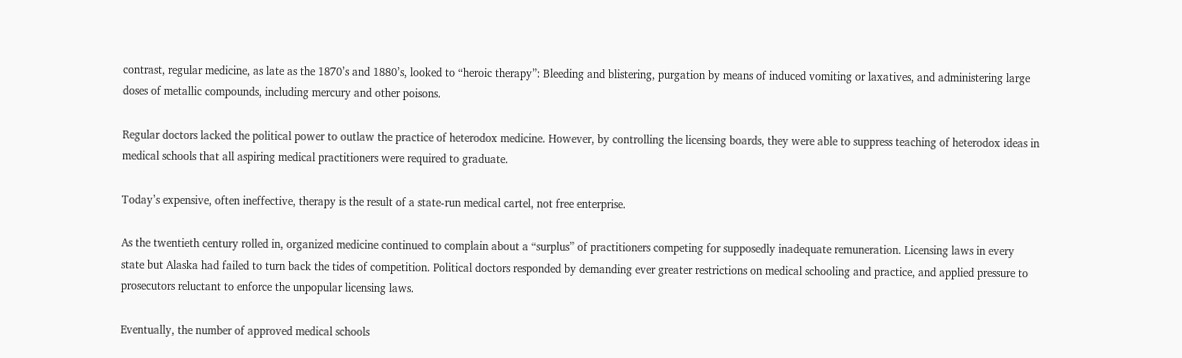contrast, regular medicine, as late as the 1870’s and 1880’s, looked to “heroic therapy”: Bleeding and blistering, purgation by means of induced vomiting or laxatives, and administering large doses of metallic compounds, including mercury and other poisons.

Regular doctors lacked the political power to outlaw the practice of heterodox medicine. However, by controlling the licensing boards, they were able to suppress teaching of heterodox ideas in medical schools that all aspiring medical practitioners were required to graduate.

Today’s expensive, often ineffective, therapy is the result of a state-run medical cartel, not free enterprise.

As the twentieth century rolled in, organized medicine continued to complain about a “surplus” of practitioners competing for supposedly inadequate remuneration. Licensing laws in every state but Alaska had failed to turn back the tides of competition. Political doctors responded by demanding ever greater restrictions on medical schooling and practice, and applied pressure to prosecutors reluctant to enforce the unpopular licensing laws.

Eventually, the number of approved medical schools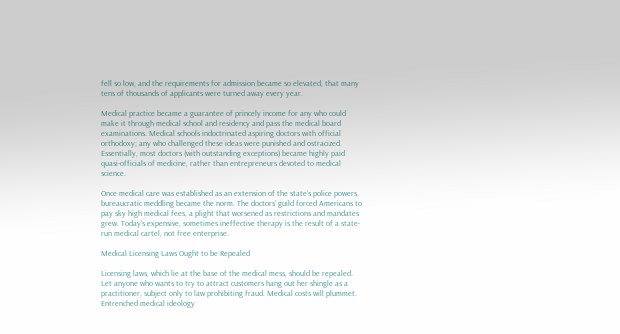fell so low, and the requirements for admission became so elevated, that many tens of thousands of applicants were turned away every year.

Medical practice became a guarantee of princely income for any who could make it through medical school and residency and pass the medical board examinations. Medical schools indoctrinated aspiring doctors with official orthodoxy; any who challenged these ideas were punished and ostracized. Essentially, most doctors (with outstanding exceptions) became highly paid quasi-officials of medicine, rather than entrepreneurs devoted to medical science.

Once medical care was established as an extension of the state’s police powers, bureaucratic meddling became the norm. The doctors’ guild forced Americans to pay sky high medical fees, a plight that worsened as restrictions and mandates grew. Today’s expensive, sometimes ineffective therapy is the result of a state-run medical cartel, not free enterprise.

Medical Licensing Laws Ought to be Repealed

Licensing laws, which lie at the base of the medical mess, should be repealed. Let anyone who wants to try to attract customers hang out her shingle as a practitioner, subject only to law prohibiting fraud. Medical costs will plummet. Entrenched medical ideology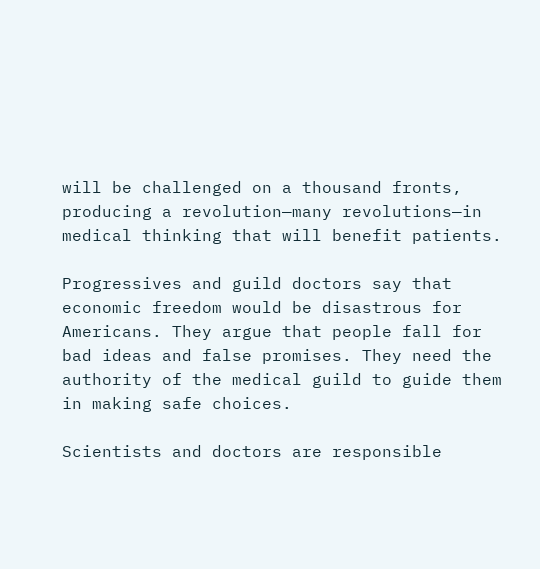will be challenged on a thousand fronts, producing a revolution—many revolutions—in medical thinking that will benefit patients.

Progressives and guild doctors say that economic freedom would be disastrous for Americans. They argue that people fall for bad ideas and false promises. They need the authority of the medical guild to guide them in making safe choices.

Scientists and doctors are responsible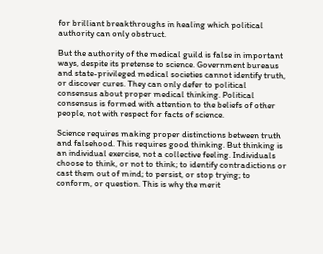for brilliant breakthroughs in healing which political authority can only obstruct.

But the authority of the medical guild is false in important ways, despite its pretense to science. Government bureaus and state-privileged medical societies cannot identify truth, or discover cures. They can only defer to political consensus about proper medical thinking. Political consensus is formed with attention to the beliefs of other people, not with respect for facts of science.

Science requires making proper distinctions between truth and falsehood. This requires good thinking. But thinking is an individual exercise, not a collective feeling. Individuals choose to think, or not to think; to identify contradictions or cast them out of mind; to persist, or stop trying; to conform, or question. This is why the merit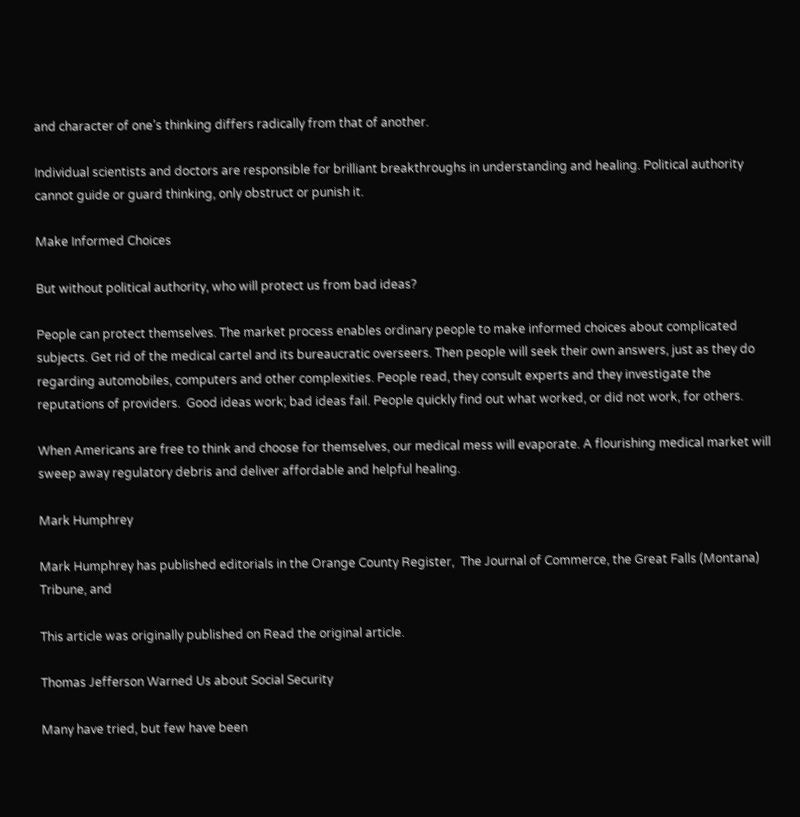and character of one’s thinking differs radically from that of another.

Individual scientists and doctors are responsible for brilliant breakthroughs in understanding and healing. Political authority cannot guide or guard thinking, only obstruct or punish it.

Make Informed Choices

But without political authority, who will protect us from bad ideas?

People can protect themselves. The market process enables ordinary people to make informed choices about complicated subjects. Get rid of the medical cartel and its bureaucratic overseers. Then people will seek their own answers, just as they do regarding automobiles, computers and other complexities. People read, they consult experts and they investigate the reputations of providers.  Good ideas work; bad ideas fail. People quickly find out what worked, or did not work, for others.

When Americans are free to think and choose for themselves, our medical mess will evaporate. A flourishing medical market will sweep away regulatory debris and deliver affordable and helpful healing.

Mark Humphrey

Mark Humphrey has published editorials in the Orange County Register,  The Journal of Commerce, the Great Falls (Montana) Tribune, and

This article was originally published on Read the original article.

Thomas Jefferson Warned Us about Social Security

Many have tried, but few have been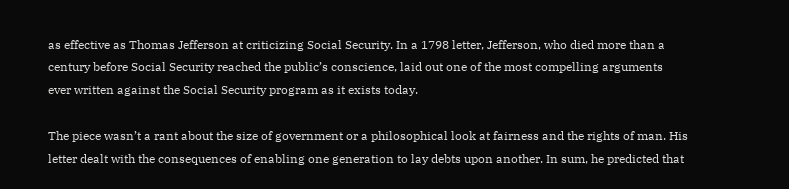as effective as Thomas Jefferson at criticizing Social Security. In a 1798 letter, Jefferson, who died more than a century before Social Security reached the public’s conscience, laid out one of the most compelling arguments ever written against the Social Security program as it exists today.

The piece wasn’t a rant about the size of government or a philosophical look at fairness and the rights of man. His letter dealt with the consequences of enabling one generation to lay debts upon another. In sum, he predicted that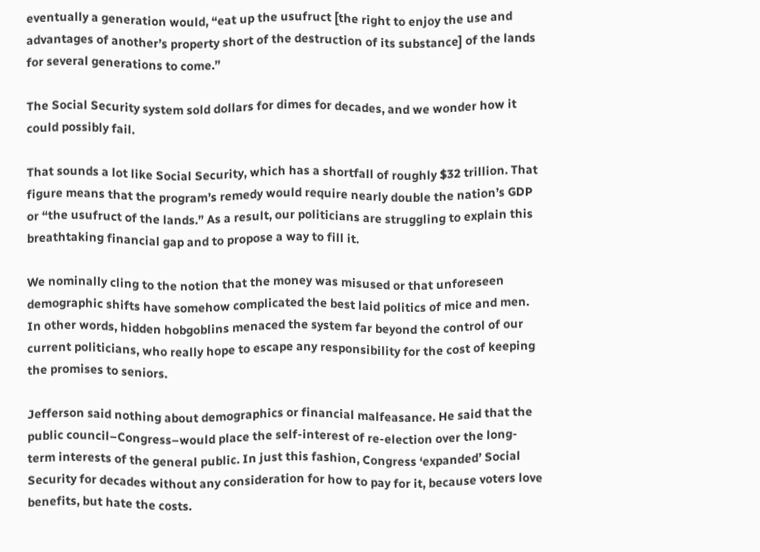eventually a generation would, “eat up the usufruct [the right to enjoy the use and advantages of another’s property short of the destruction of its substance] of the lands for several generations to come.”

The Social Security system sold dollars for dimes for decades, and we wonder how it could possibly fail.

That sounds a lot like Social Security, which has a shortfall of roughly $32 trillion. That figure means that the program’s remedy would require nearly double the nation’s GDP or “the usufruct of the lands.” As a result, our politicians are struggling to explain this breathtaking financial gap and to propose a way to fill it.

We nominally cling to the notion that the money was misused or that unforeseen demographic shifts have somehow complicated the best laid politics of mice and men. In other words, hidden hobgoblins menaced the system far beyond the control of our current politicians, who really hope to escape any responsibility for the cost of keeping the promises to seniors.

Jefferson said nothing about demographics or financial malfeasance. He said that the public council–Congress–would place the self-interest of re-election over the long-term interests of the general public. In just this fashion, Congress ‘expanded’ Social Security for decades without any consideration for how to pay for it, because voters love benefits, but hate the costs.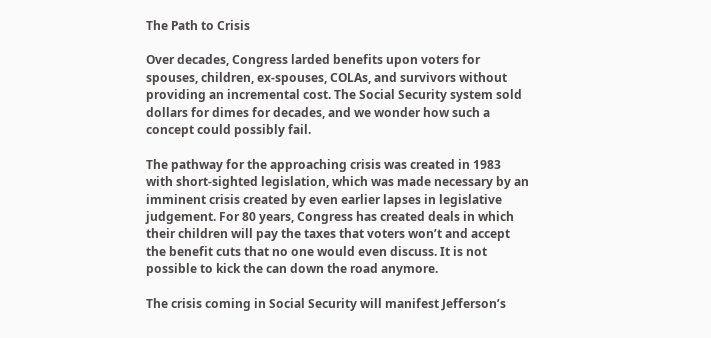The Path to Crisis

Over decades, Congress larded benefits upon voters for spouses, children, ex-spouses, COLAs, and survivors without providing an incremental cost. The Social Security system sold dollars for dimes for decades, and we wonder how such a concept could possibly fail.

The pathway for the approaching crisis was created in 1983 with short-sighted legislation, which was made necessary by an imminent crisis created by even earlier lapses in legislative judgement. For 80 years, Congress has created deals in which their children will pay the taxes that voters won’t and accept the benefit cuts that no one would even discuss. It is not possible to kick the can down the road anymore.

The crisis coming in Social Security will manifest Jefferson’s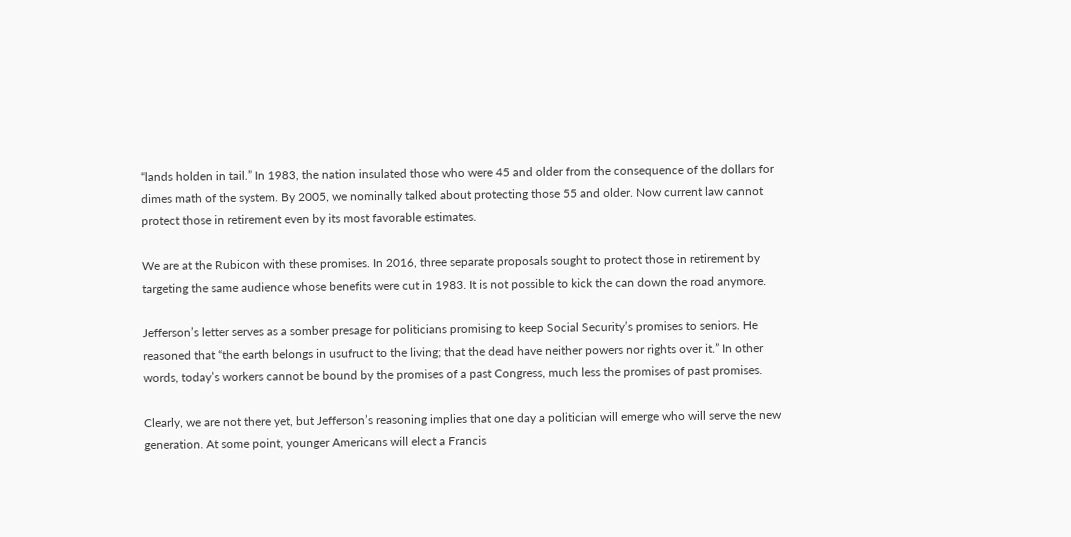“lands holden in tail.” In 1983, the nation insulated those who were 45 and older from the consequence of the dollars for dimes math of the system. By 2005, we nominally talked about protecting those 55 and older. Now current law cannot protect those in retirement even by its most favorable estimates.

We are at the Rubicon with these promises. In 2016, three separate proposals sought to protect those in retirement by targeting the same audience whose benefits were cut in 1983. It is not possible to kick the can down the road anymore.

Jefferson’s letter serves as a somber presage for politicians promising to keep Social Security’s promises to seniors. He reasoned that “the earth belongs in usufruct to the living; that the dead have neither powers nor rights over it.” In other words, today’s workers cannot be bound by the promises of a past Congress, much less the promises of past promises.

Clearly, we are not there yet, but Jefferson’s reasoning implies that one day a politician will emerge who will serve the new generation. At some point, younger Americans will elect a Francis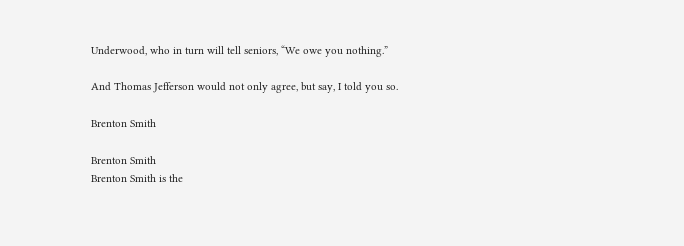Underwood, who in turn will tell seniors, “We owe you nothing.”

And Thomas Jefferson would not only agree, but say, I told you so.

Brenton Smith

Brenton Smith
Brenton Smith is the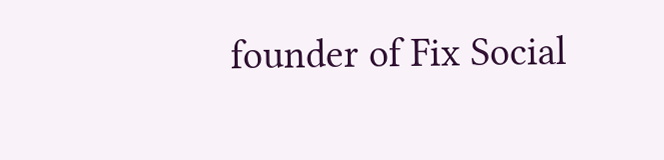founder of Fix Social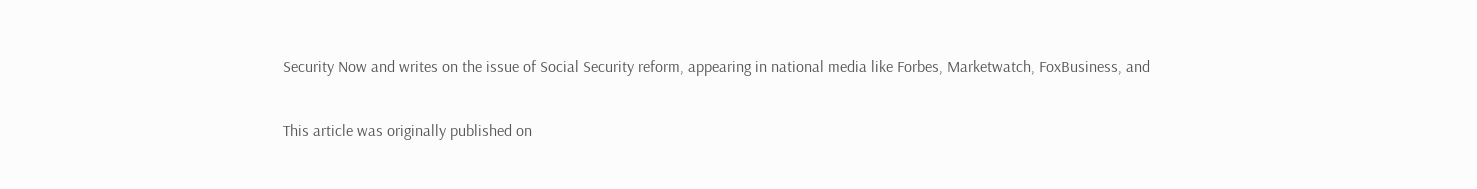Security Now and writes on the issue of Social Security reform, appearing in national media like Forbes, Marketwatch, FoxBusiness, and

This article was originally published on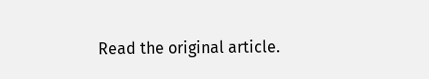Read the original article.